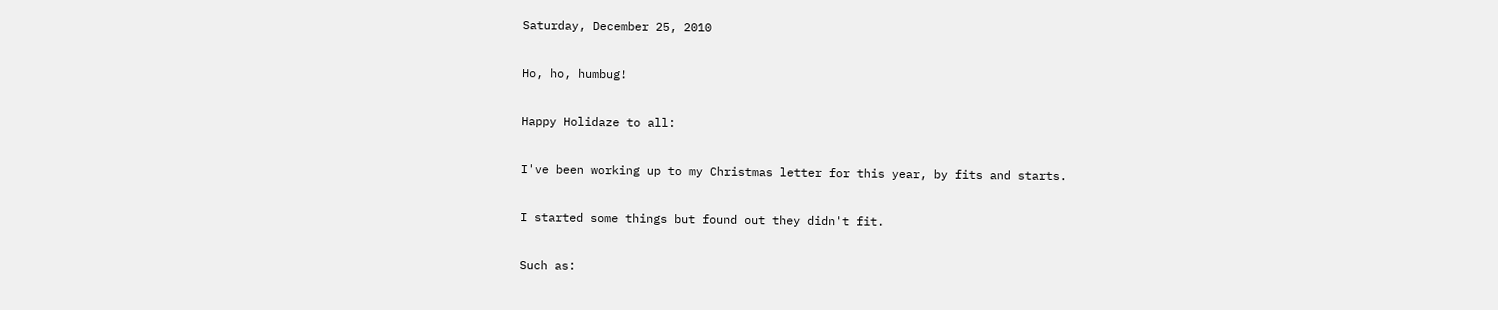Saturday, December 25, 2010

Ho, ho, humbug!

Happy Holidaze to all:

I've been working up to my Christmas letter for this year, by fits and starts.

I started some things but found out they didn't fit.

Such as: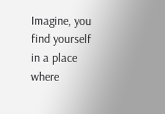Imagine, you find yourself in a place where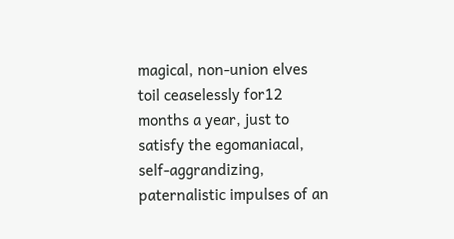magical, non-union elves toil ceaselessly for12 months a year, just to satisfy the egomaniacal, self-aggrandizing, paternalistic impulses of an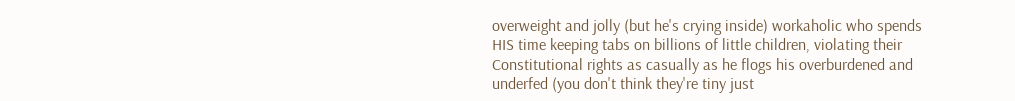overweight and jolly (but he's crying inside) workaholic who spends HIS time keeping tabs on billions of little children, violating their Constitutional rights as casually as he flogs his overburdened and underfed (you don't think they're tiny just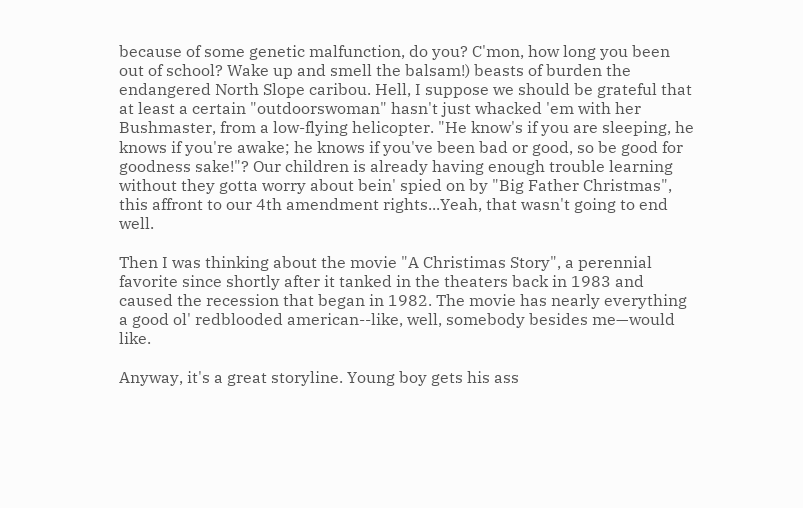because of some genetic malfunction, do you? C'mon, how long you been out of school? Wake up and smell the balsam!) beasts of burden the endangered North Slope caribou. Hell, I suppose we should be grateful that at least a certain "outdoorswoman" hasn't just whacked 'em with her Bushmaster, from a low-flying helicopter. "He know's if you are sleeping, he knows if you're awake; he knows if you've been bad or good, so be good for goodness sake!"? Our children is already having enough trouble learning without they gotta worry about bein' spied on by "Big Father Christmas", this affront to our 4th amendment rights...Yeah, that wasn't going to end well.

Then I was thinking about the movie "A Christimas Story", a perennial favorite since shortly after it tanked in the theaters back in 1983 and caused the recession that began in 1982. The movie has nearly everything a good ol' redblooded american--like, well, somebody besides me—would like.

Anyway, it's a great storyline. Young boy gets his ass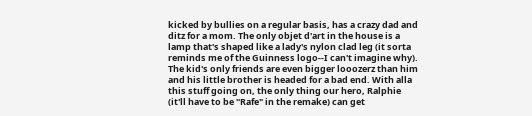kicked by bullies on a regular basis, has a crazy dad and ditz for a mom. The only objet d'art in the house is a lamp that's shaped like a lady's nylon clad leg (it sorta reminds me of the Guinness logo--I can't imagine why). The kid's only friends are even bigger looozerz than him and his little brother is headed for a bad end. With alla this stuff going on, the only thing our hero, Ralphie (it'll have to be "Rafe" in the remake) can get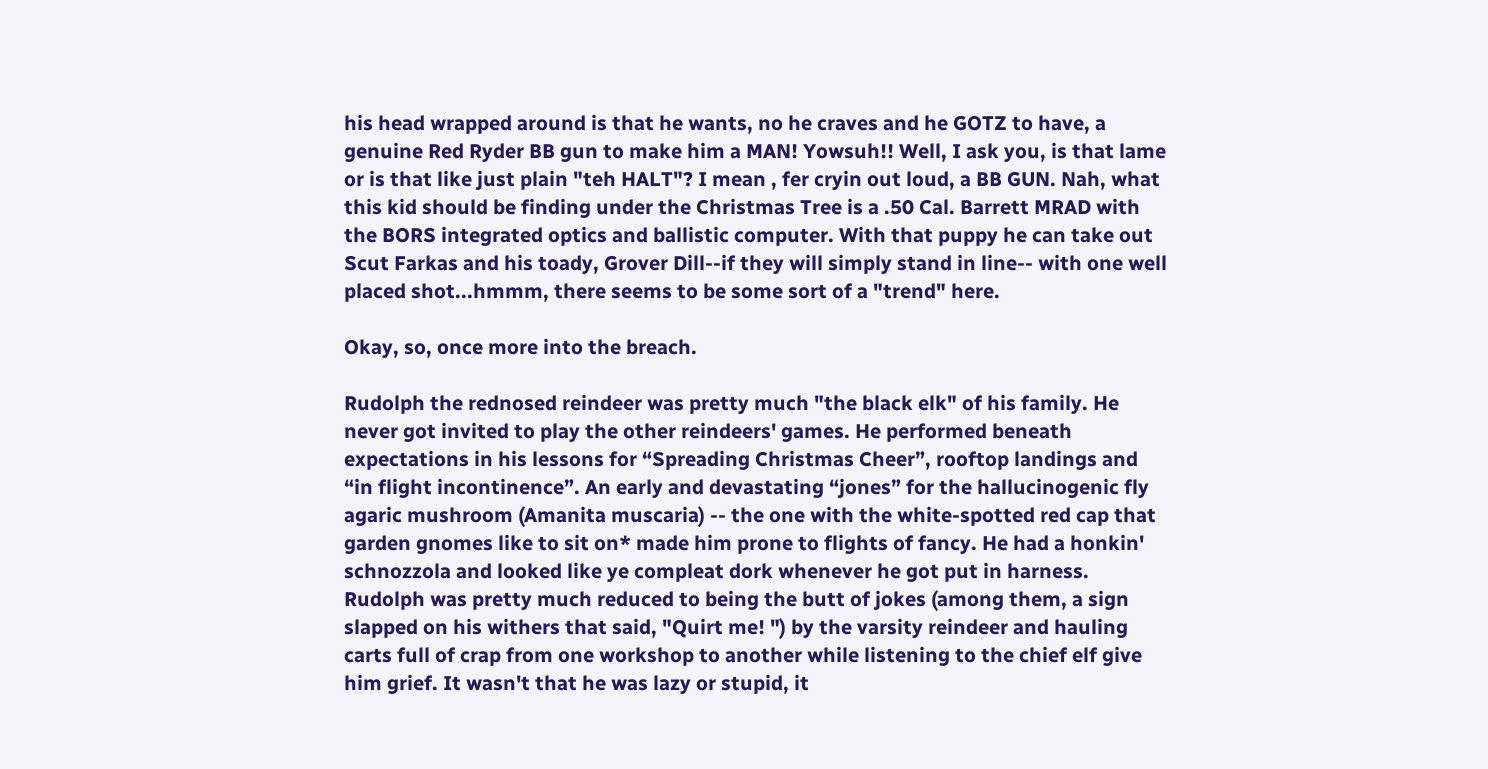his head wrapped around is that he wants, no he craves and he GOTZ to have, a genuine Red Ryder BB gun to make him a MAN! Yowsuh!! Well, I ask you, is that lame or is that like just plain "teh HALT"? I mean , fer cryin out loud, a BB GUN. Nah, what this kid should be finding under the Christmas Tree is a .50 Cal. Barrett MRAD with the BORS integrated optics and ballistic computer. With that puppy he can take out Scut Farkas and his toady, Grover Dill--if they will simply stand in line-- with one well placed shot...hmmm, there seems to be some sort of a "trend" here.

Okay, so, once more into the breach.

Rudolph the rednosed reindeer was pretty much "the black elk" of his family. He never got invited to play the other reindeers' games. He performed beneath expectations in his lessons for “Spreading Christmas Cheer”, rooftop landings and “in flight incontinence”. An early and devastating “jones” for the hallucinogenic fly agaric mushroom (Amanita muscaria) -- the one with the white-spotted red cap that garden gnomes like to sit on* made him prone to flights of fancy. He had a honkin' schnozzola and looked like ye compleat dork whenever he got put in harness. Rudolph was pretty much reduced to being the butt of jokes (among them, a sign slapped on his withers that said, "Quirt me! ") by the varsity reindeer and hauling carts full of crap from one workshop to another while listening to the chief elf give him grief. It wasn't that he was lazy or stupid, it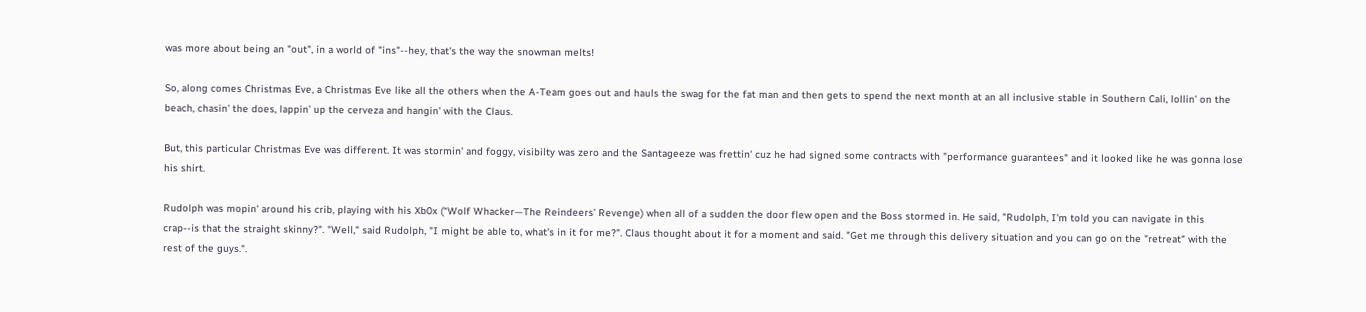was more about being an "out", in a world of "ins"--hey, that's the way the snowman melts!

So, along comes Christmas Eve, a Christmas Eve like all the others when the A-Team goes out and hauls the swag for the fat man and then gets to spend the next month at an all inclusive stable in Southern Cali, lollin’ on the beach, chasin' the does, lappin’ up the cerveza and hangin' with the Claus.

But, this particular Christmas Eve was different. It was stormin' and foggy, visibilty was zero and the Santageeze was frettin' cuz he had signed some contracts with "performance guarantees" and it looked like he was gonna lose his shirt.

Rudolph was mopin' around his crib, playing with his Xb0x (“Wolf Whacker—The Reindeers’ Revenge) when all of a sudden the door flew open and the Boss stormed in. He said, "Rudolph, I'm told you can navigate in this crap--is that the straight skinny?". "Well," said Rudolph, "I might be able to, what's in it for me?". Claus thought about it for a moment and said. "Get me through this delivery situation and you can go on the "retreat" with the rest of the guys.".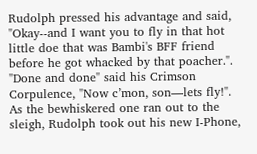Rudolph pressed his advantage and said, "Okay--and I want you to fly in that hot little doe that was Bambi's BFF friend before he got whacked by that poacher.". "Done and done" said his Crimson Corpulence, "Now c’mon, son—lets fly!". As the bewhiskered one ran out to the sleigh, Rudolph took out his new I-Phone,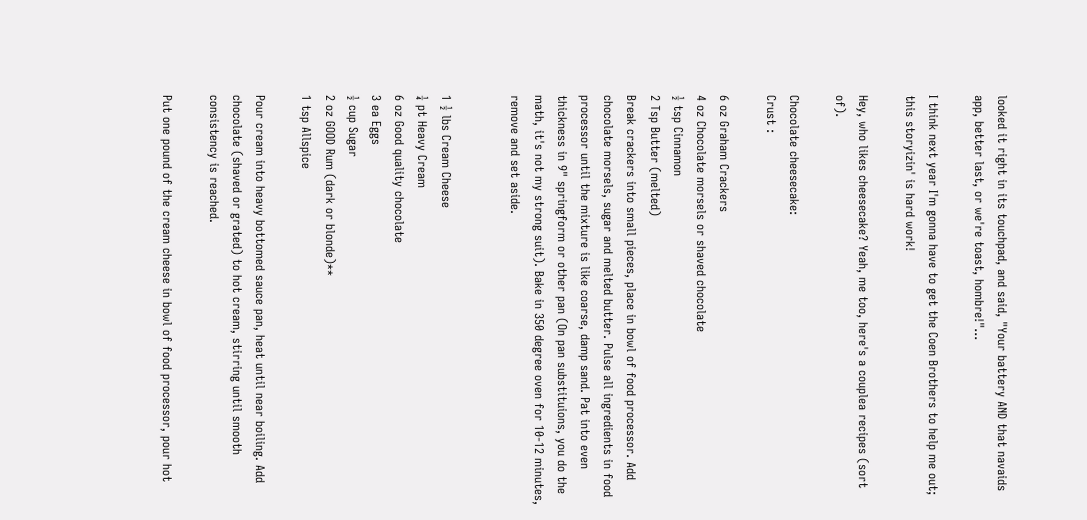looked it right in its touchpad, and said, "Your battery AND that navaids app, better last, or we're toast, hombre!"…

I think next year I'm gonna have to get the Coen Brothers to help me out; this storyizin' is hard work!

Hey, who likes cheesecake? Yeah, me too, here's a couplea recipes (sort of).

Chocolate cheesecake:
Crust :

6 oz Graham Crackers
4 oz Chocolate morsels or shaved chocolate
½ tsp Cinnamon
2 Tsp Butter (melted)
Break crackers into small pieces, place in bowl of food processor. Add chocolate morsels, sugar and melted butter. Pulse all ingredients in food processor until the mixture is like coarse, damp sand. Pat into even thickness in 9" springform or other pan (On pan substituions, you do the math, it's not my strong suit). Bake in 350 degree oven for 10-12 minutes, remove and set aside.


1 ½ lbs Cream Cheese
¼ pt Heavy Cream
6 oz Good quality chocolate
3 ea Eggs
½ cup Sugar
2 oz GOOD Rum (dark or blonde)**
1 tsp Allspice

Pour cream into heavy bottomed sauce pan, heat until near boiling. Add chocolate (shaved or grated) to hot cream, stirring until smooth consistency is reached.

Put one pound of the cream cheese in bowl of food processor, pour hot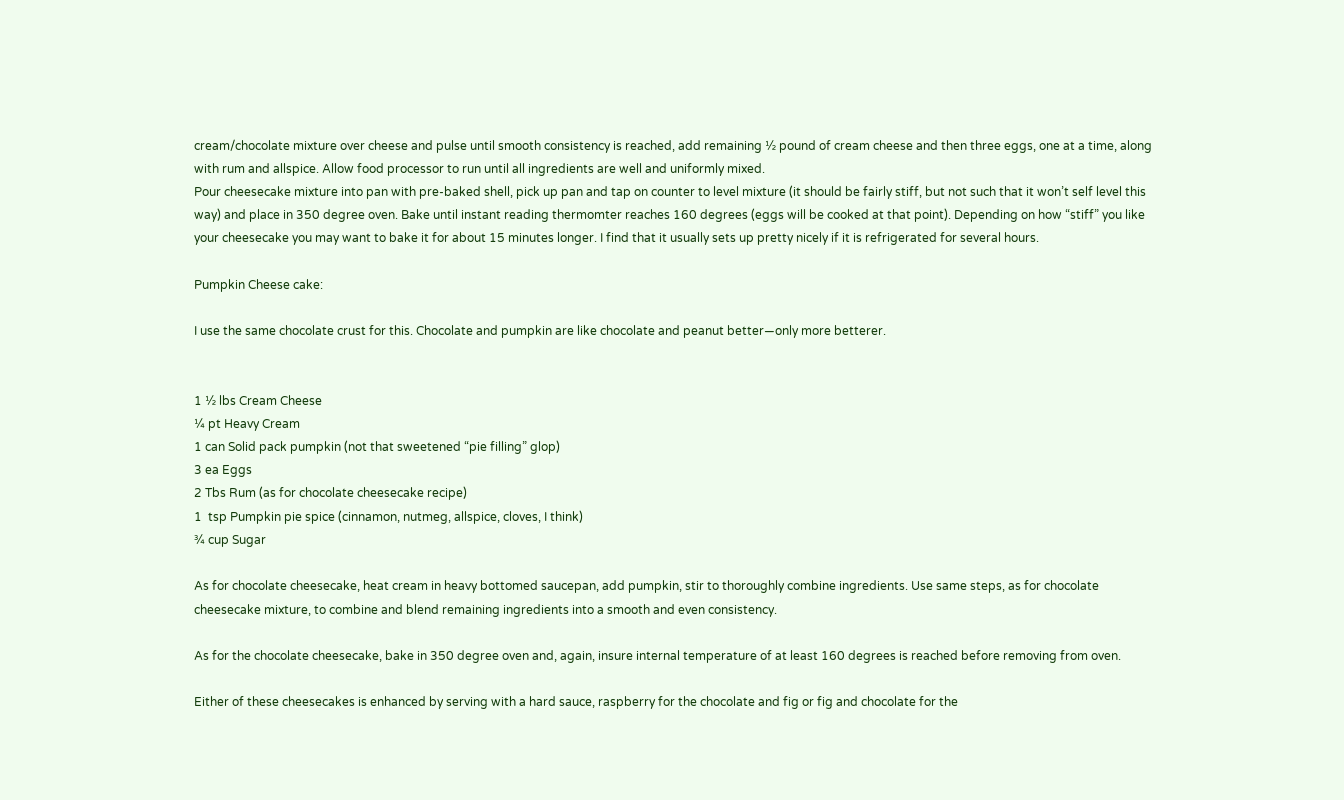cream/chocolate mixture over cheese and pulse until smooth consistency is reached, add remaining ½ pound of cream cheese and then three eggs, one at a time, along with rum and allspice. Allow food processor to run until all ingredients are well and uniformly mixed.
Pour cheesecake mixture into pan with pre-baked shell, pick up pan and tap on counter to level mixture (it should be fairly stiff, but not such that it won’t self level this way) and place in 350 degree oven. Bake until instant reading thermomter reaches 160 degrees (eggs will be cooked at that point). Depending on how “stiff” you like your cheesecake you may want to bake it for about 15 minutes longer. I find that it usually sets up pretty nicely if it is refrigerated for several hours.

Pumpkin Cheese cake:

I use the same chocolate crust for this. Chocolate and pumpkin are like chocolate and peanut better—only more betterer.


1 ½ lbs Cream Cheese
¼ pt Heavy Cream
1 can Solid pack pumpkin (not that sweetened “pie filling” glop)
3 ea Eggs
2 Tbs Rum (as for chocolate cheesecake recipe)
1  tsp Pumpkin pie spice (cinnamon, nutmeg, allspice, cloves, I think)
¾ cup Sugar

As for chocolate cheesecake, heat cream in heavy bottomed saucepan, add pumpkin, stir to thoroughly combine ingredients. Use same steps, as for chocolate cheesecake mixture, to combine and blend remaining ingredients into a smooth and even consistency.

As for the chocolate cheesecake, bake in 350 degree oven and, again, insure internal temperature of at least 160 degrees is reached before removing from oven.

Either of these cheesecakes is enhanced by serving with a hard sauce, raspberry for the chocolate and fig or fig and chocolate for the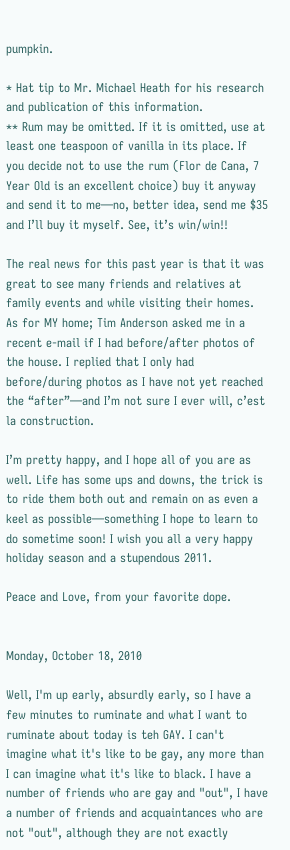pumpkin.

* Hat tip to Mr. Michael Heath for his research and publication of this information.
** Rum may be omitted. If it is omitted, use at least one teaspoon of vanilla in its place. If you decide not to use the rum (Flor de Cana, 7 Year Old is an excellent choice) buy it anyway and send it to me—no, better idea, send me $35 and I’ll buy it myself. See, it’s win/win!!

The real news for this past year is that it was great to see many friends and relatives at family events and while visiting their homes. As for MY home; Tim Anderson asked me in a recent e-mail if I had before/after photos of the house. I replied that I only had before/during photos as I have not yet reached the “after”—and I’m not sure I ever will, c’est la construction.

I’m pretty happy, and I hope all of you are as well. Life has some ups and downs, the trick is to ride them both out and remain on as even a keel as possible—something I hope to learn to do sometime soon! I wish you all a very happy holiday season and a stupendous 2011.

Peace and Love, from your favorite dope.


Monday, October 18, 2010

Well, I'm up early, absurdly early, so I have a few minutes to ruminate and what I want to ruminate about today is teh GAY. I can't imagine what it's like to be gay, any more than I can imagine what it's like to black. I have a number of friends who are gay and "out", I have a number of friends and acquaintances who are not "out", although they are not exactly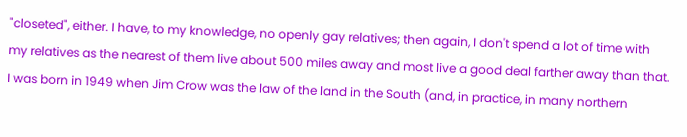"closeted", either. I have, to my knowledge, no openly gay relatives; then again, I don't spend a lot of time with my relatives as the nearest of them live about 500 miles away and most live a good deal farther away than that. I was born in 1949 when Jim Crow was the law of the land in the South (and, in practice, in many northern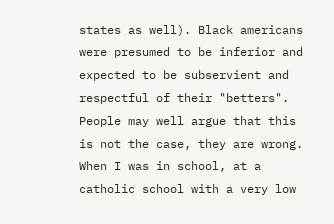states as well). Black americans were presumed to be inferior and expected to be subservient and respectful of their "betters". People may well argue that this is not the case, they are wrong. When I was in school, at a catholic school with a very low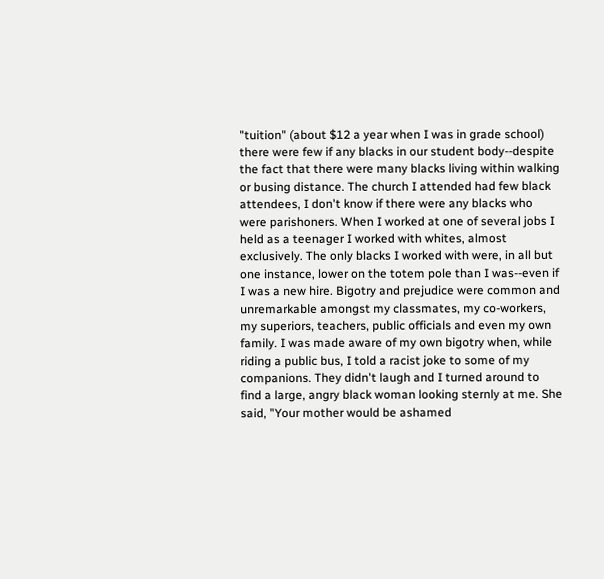"tuition" (about $12 a year when I was in grade school) there were few if any blacks in our student body--despite the fact that there were many blacks living within walking or busing distance. The church I attended had few black attendees, I don't know if there were any blacks who were parishoners. When I worked at one of several jobs I held as a teenager I worked with whites, almost exclusively. The only blacks I worked with were, in all but one instance, lower on the totem pole than I was--even if I was a new hire. Bigotry and prejudice were common and unremarkable amongst my classmates, my co-workers, my superiors, teachers, public officials and even my own family. I was made aware of my own bigotry when, while riding a public bus, I told a racist joke to some of my companions. They didn't laugh and I turned around to find a large, angry black woman looking sternly at me. She said, "Your mother would be ashamed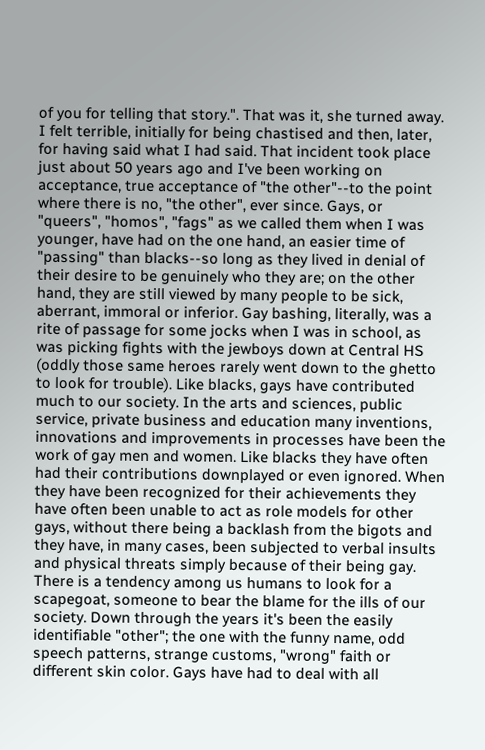of you for telling that story.". That was it, she turned away. I felt terrible, initially for being chastised and then, later, for having said what I had said. That incident took place just about 50 years ago and I've been working on acceptance, true acceptance of "the other"--to the point where there is no, "the other", ever since. Gays, or "queers", "homos", "fags" as we called them when I was younger, have had on the one hand, an easier time of "passing" than blacks--so long as they lived in denial of their desire to be genuinely who they are; on the other hand, they are still viewed by many people to be sick, aberrant, immoral or inferior. Gay bashing, literally, was a rite of passage for some jocks when I was in school, as was picking fights with the jewboys down at Central HS (oddly those same heroes rarely went down to the ghetto to look for trouble). Like blacks, gays have contributed much to our society. In the arts and sciences, public service, private business and education many inventions, innovations and improvements in processes have been the work of gay men and women. Like blacks they have often had their contributions downplayed or even ignored. When they have been recognized for their achievements they have often been unable to act as role models for other gays, without there being a backlash from the bigots and they have, in many cases, been subjected to verbal insults and physical threats simply because of their being gay. There is a tendency among us humans to look for a scapegoat, someone to bear the blame for the ills of our society. Down through the years it's been the easily identifiable "other"; the one with the funny name, odd speech patterns, strange customs, "wrong" faith or different skin color. Gays have had to deal with all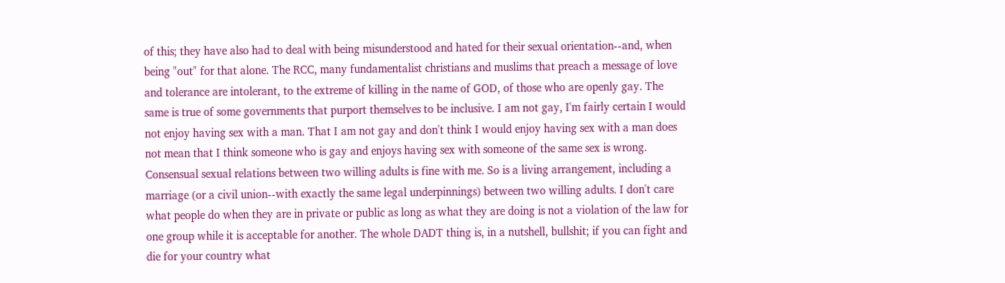of this; they have also had to deal with being misunderstood and hated for their sexual orientation--and, when being "out" for that alone. The RCC, many fundamentalist christians and muslims that preach a message of love and tolerance are intolerant, to the extreme of killing in the name of GOD, of those who are openly gay. The same is true of some governments that purport themselves to be inclusive. I am not gay, I'm fairly certain I would not enjoy having sex with a man. That I am not gay and don't think I would enjoy having sex with a man does not mean that I think someone who is gay and enjoys having sex with someone of the same sex is wrong. Consensual sexual relations between two willing adults is fine with me. So is a living arrangement, including a marriage (or a civil union--with exactly the same legal underpinnings) between two willing adults. I don't care what people do when they are in private or public as long as what they are doing is not a violation of the law for one group while it is acceptable for another. The whole DADT thing is, in a nutshell, bullshit; if you can fight and die for your country what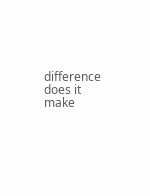difference does it make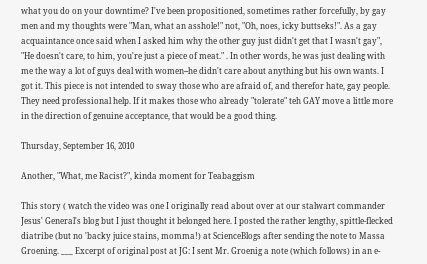what you do on your downtime? I've been propositioned, sometimes rather forcefully, by gay men and my thoughts were "Man, what an asshole!" not, "Oh, noes, icky buttseks!". As a gay acquaintance once said when I asked him why the other guy just didn't get that I wasn't gay", "He doesn't care, to him, you're just a piece of meat." . In other words, he was just dealing with me the way a lot of guys deal with women--he didn't care about anything but his own wants. I got it. This piece is not intended to sway those who are afraid of, and therefor hate, gay people. They need professional help. If it makes those who already "tolerate" teh GAY move a little more in the direction of genuine acceptance, that would be a good thing.

Thursday, September 16, 2010

Another, "What, me Racist?", kinda moment for Teabaggism

This story ( watch the video was one I originally read about over at our stalwart commander Jesus' General's blog but I just thought it belonged here. I posted the rather lengthy, spittle-flecked diatribe (but no 'backy juice stains, momma!) at ScienceBlogs after sending the note to Massa Groening. ___ Excerpt of original post at JG: I sent Mr. Groenig a note (which follows) in an e-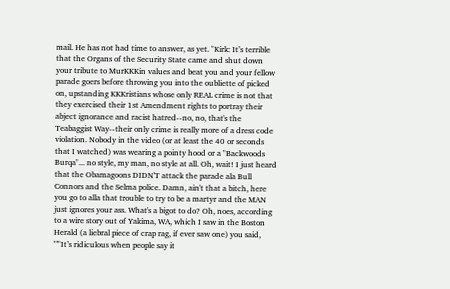mail. He has not had time to answer, as yet. "Kirk: It’s terrible that the Organs of the Security State came and shut down your tribute to MurKKKin values and beat you and your fellow parade goers before throwing you into the oubliette of picked on, upstanding KKKristians whose only REAL crime is not that they exercised their 1st Amendment rights to portray their abject ignorance and racist hatred--no, no, that's the Teabaggist Way--their only crime is really more of a dress code violation. Nobody in the video (or at least the 40 or seconds that I watched) was wearing a pointy hood or a "Backwoods Burqa"... no style, my man, no style at all. Oh, wait! I just heard that the Obamagoons DIDN'T attack the parade ala Bull Connors and the Selma police. Damn, ain't that a bitch, here you go to alla that trouble to try to be a martyr and the MAN just ignores your ass. What's a bigot to do? Oh, noes, according to a wire story out of Yakima, WA, which I saw in the Boston Herald (a liebral piece of crap rag, if ever saw one) you said, "'"It’s ridiculous when people say it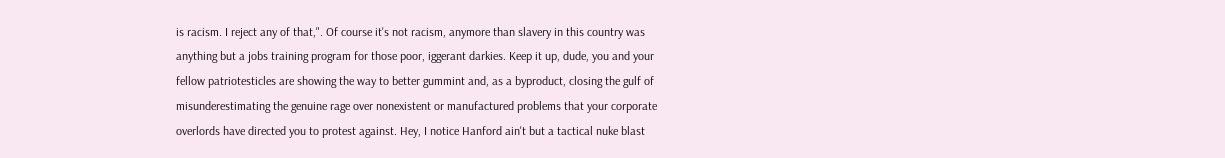is racism. I reject any of that,". Of course it's not racism, anymore than slavery in this country was anything but a jobs training program for those poor, iggerant darkies. Keep it up, dude, you and your fellow patriotesticles are showing the way to better gummint and, as a byproduct, closing the gulf of misunderestimating the genuine rage over nonexistent or manufactured problems that your corporate overlords have directed you to protest against. Hey, I notice Hanford ain't but a tactical nuke blast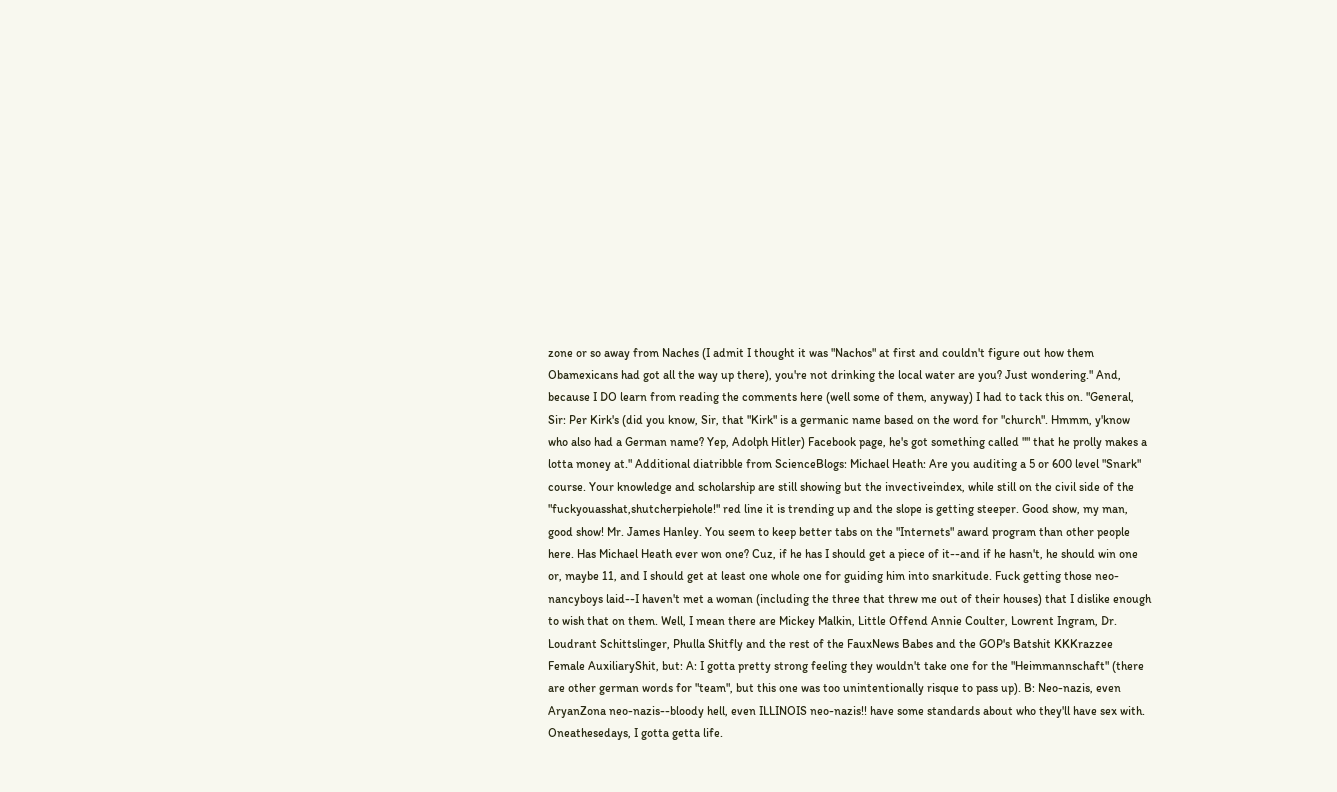zone or so away from Naches (I admit I thought it was "Nachos" at first and couldn't figure out how them Obamexicans had got all the way up there), you're not drinking the local water are you? Just wondering." And, because I DO learn from reading the comments here (well some of them, anyway) I had to tack this on. "General, Sir: Per Kirk's (did you know, Sir, that "Kirk" is a germanic name based on the word for "church". Hmmm, y'know who also had a German name? Yep, Adolph Hitler) Facebook page, he's got something called "" that he prolly makes a lotta money at." Additional diatribble from ScienceBlogs: Michael Heath: Are you auditing a 5 or 600 level "Snark" course. Your knowledge and scholarship are still showing but the invectiveindex, while still on the civil side of the "fuckyouasshat,shutcherpiehole!" red line it is trending up and the slope is getting steeper. Good show, my man, good show! Mr. James Hanley. You seem to keep better tabs on the "Internets" award program than other people here. Has Michael Heath ever won one? Cuz, if he has I should get a piece of it--and if he hasn't, he should win one or, maybe 11, and I should get at least one whole one for guiding him into snarkitude. Fuck getting those neo-nancyboys laid--I haven't met a woman (including the three that threw me out of their houses) that I dislike enough to wish that on them. Well, I mean there are Mickey Malkin, Little Offend Annie Coulter, Lowrent Ingram, Dr. Loudrant Schittslinger, Phulla Shitfly and the rest of the FauxNews Babes and the GOP's Batshit KKKrazzee Female AuxiliaryShit, but: A: I gotta pretty strong feeling they wouldn't take one for the "Heimmannschaft" (there are other german words for "team", but this one was too unintentionally risque to pass up). B: Neo-nazis, even AryanZona neo-nazis--bloody hell, even ILLINOIS neo-nazis!! have some standards about who they'll have sex with. Oneathesedays, I gotta getta life.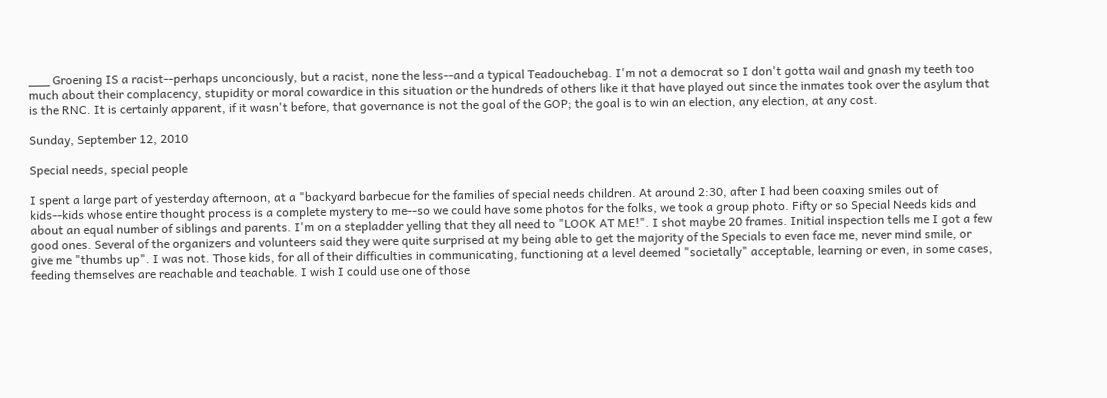___ Groening IS a racist--perhaps unconciously, but a racist, none the less--and a typical Teadouchebag. I'm not a democrat so I don't gotta wail and gnash my teeth too much about their complacency, stupidity or moral cowardice in this situation or the hundreds of others like it that have played out since the inmates took over the asylum that is the RNC. It is certainly apparent, if it wasn't before, that governance is not the goal of the GOP; the goal is to win an election, any election, at any cost.

Sunday, September 12, 2010

Special needs, special people

I spent a large part of yesterday afternoon, at a "backyard barbecue for the families of special needs children. At around 2:30, after I had been coaxing smiles out of kids--kids whose entire thought process is a complete mystery to me--so we could have some photos for the folks, we took a group photo. Fifty or so Special Needs kids and about an equal number of siblings and parents. I'm on a stepladder yelling that they all need to "LOOK AT ME!". I shot maybe 20 frames. Initial inspection tells me I got a few good ones. Several of the organizers and volunteers said they were quite surprised at my being able to get the majority of the Specials to even face me, never mind smile, or give me "thumbs up". I was not. Those kids, for all of their difficulties in communicating, functioning at a level deemed "societally" acceptable, learning or even, in some cases, feeding themselves are reachable and teachable. I wish I could use one of those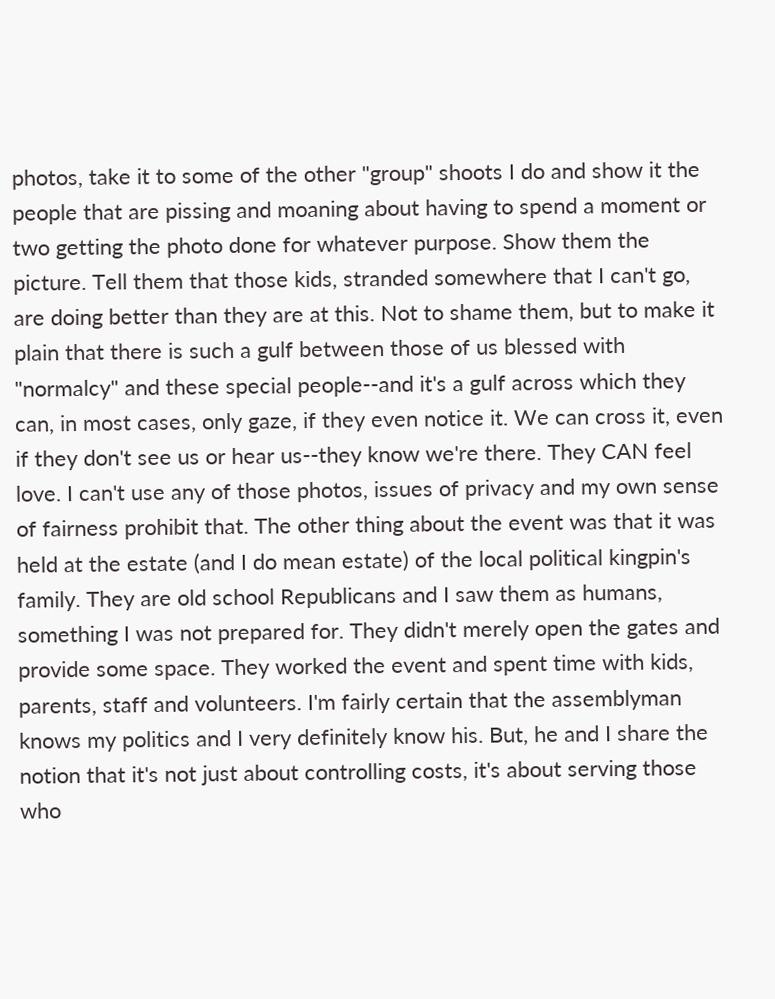photos, take it to some of the other "group" shoots I do and show it the people that are pissing and moaning about having to spend a moment or two getting the photo done for whatever purpose. Show them the picture. Tell them that those kids, stranded somewhere that I can't go, are doing better than they are at this. Not to shame them, but to make it plain that there is such a gulf between those of us blessed with "normalcy" and these special people--and it's a gulf across which they can, in most cases, only gaze, if they even notice it. We can cross it, even if they don't see us or hear us--they know we're there. They CAN feel love. I can't use any of those photos, issues of privacy and my own sense of fairness prohibit that. The other thing about the event was that it was held at the estate (and I do mean estate) of the local political kingpin's family. They are old school Republicans and I saw them as humans, something I was not prepared for. They didn't merely open the gates and provide some space. They worked the event and spent time with kids, parents, staff and volunteers. I'm fairly certain that the assemblyman knows my politics and I very definitely know his. But, he and I share the notion that it's not just about controlling costs, it's about serving those who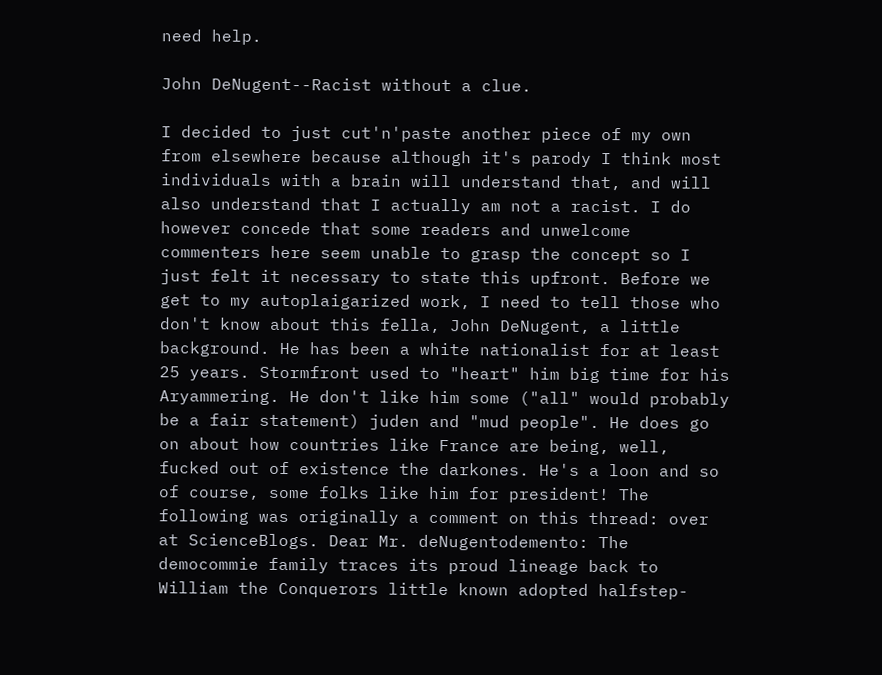need help.

John DeNugent--Racist without a clue.

I decided to just cut'n'paste another piece of my own from elsewhere because although it's parody I think most individuals with a brain will understand that, and will also understand that I actually am not a racist. I do however concede that some readers and unwelcome commenters here seem unable to grasp the concept so I just felt it necessary to state this upfront. Before we get to my autoplaigarized work, I need to tell those who don't know about this fella, John DeNugent, a little background. He has been a white nationalist for at least 25 years. Stormfront used to "heart" him big time for his Aryammering. He don't like him some ("all" would probably be a fair statement) juden and "mud people". He does go on about how countries like France are being, well, fucked out of existence the darkones. He's a loon and so of course, some folks like him for president! The following was originally a comment on this thread: over at ScienceBlogs. Dear Mr. deNugentodemento: The democommie family traces its proud lineage back to William the Conquerors little known adopted halfstep-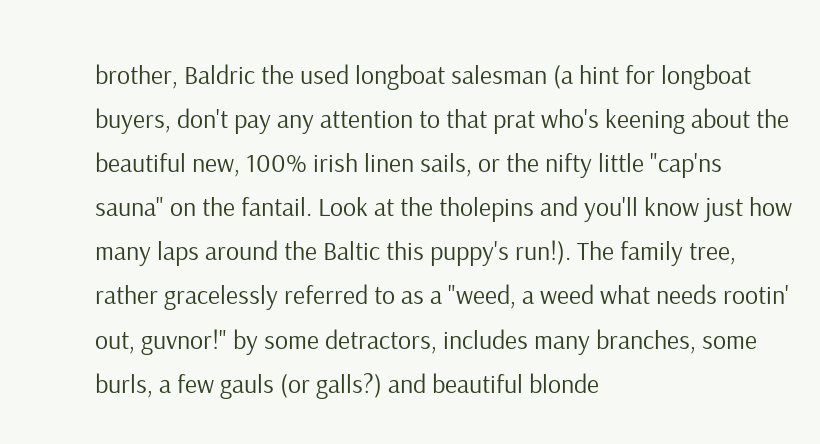brother, Baldric the used longboat salesman (a hint for longboat buyers, don't pay any attention to that prat who's keening about the beautiful new, 100% irish linen sails, or the nifty little "cap'ns sauna" on the fantail. Look at the tholepins and you'll know just how many laps around the Baltic this puppy's run!). The family tree, rather gracelessly referred to as a "weed, a weed what needs rootin' out, guvnor!" by some detractors, includes many branches, some burls, a few gauls (or galls?) and beautiful blonde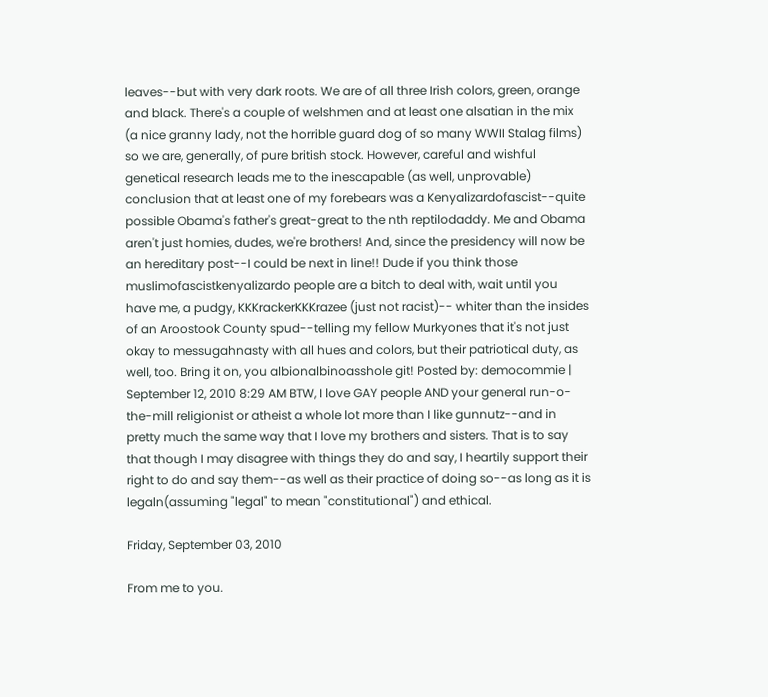leaves--but with very dark roots. We are of all three Irish colors, green, orange and black. There's a couple of welshmen and at least one alsatian in the mix (a nice granny lady, not the horrible guard dog of so many WWII Stalag films) so we are, generally, of pure british stock. However, careful and wishful genetical research leads me to the inescapable (as well, unprovable) conclusion that at least one of my forebears was a Kenyalizardofascist--quite possible Obama's father's great-great to the nth reptilodaddy. Me and Obama aren't just homies, dudes, we're brothers! And, since the presidency will now be an hereditary post--I could be next in line!! Dude if you think those muslimofascistkenyalizardo people are a bitch to deal with, wait until you have me, a pudgy, KKKrackerKKKrazee (just not racist)-- whiter than the insides of an Aroostook County spud--telling my fellow Murkyones that it's not just okay to messugahnasty with all hues and colors, but their patriotical duty, as well, too. Bring it on, you albionalbinoasshole git! Posted by: democommie | September 12, 2010 8:29 AM BTW, I love GAY people AND your general run-o-the-mill religionist or atheist a whole lot more than I like gunnutz--and in pretty much the same way that I love my brothers and sisters. That is to say that though I may disagree with things they do and say, I heartily support their right to do and say them--as well as their practice of doing so--as long as it is legaln(assuming "legal" to mean "constitutional") and ethical.

Friday, September 03, 2010

From me to you.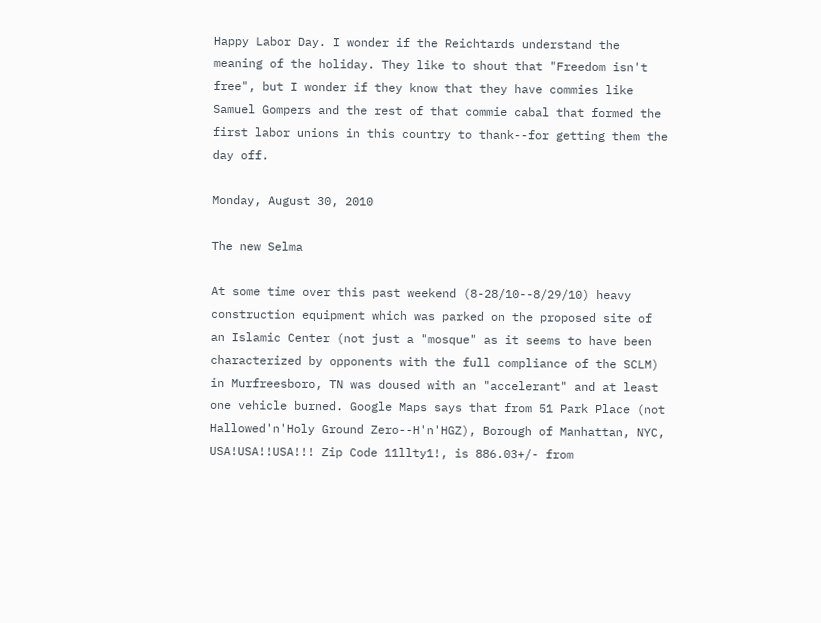Happy Labor Day. I wonder if the Reichtards understand the meaning of the holiday. They like to shout that "Freedom isn't free", but I wonder if they know that they have commies like Samuel Gompers and the rest of that commie cabal that formed the first labor unions in this country to thank--for getting them the day off.

Monday, August 30, 2010

The new Selma

At some time over this past weekend (8-28/10--8/29/10) heavy construction equipment which was parked on the proposed site of an Islamic Center (not just a "mosque" as it seems to have been characterized by opponents with the full compliance of the SCLM) in Murfreesboro, TN was doused with an "accelerant" and at least one vehicle burned. Google Maps says that from 51 Park Place (not Hallowed'n'Holy Ground Zero--H'n'HGZ), Borough of Manhattan, NYC, USA!USA!!USA!!! Zip Code 11llty1!, is 886.03+/- from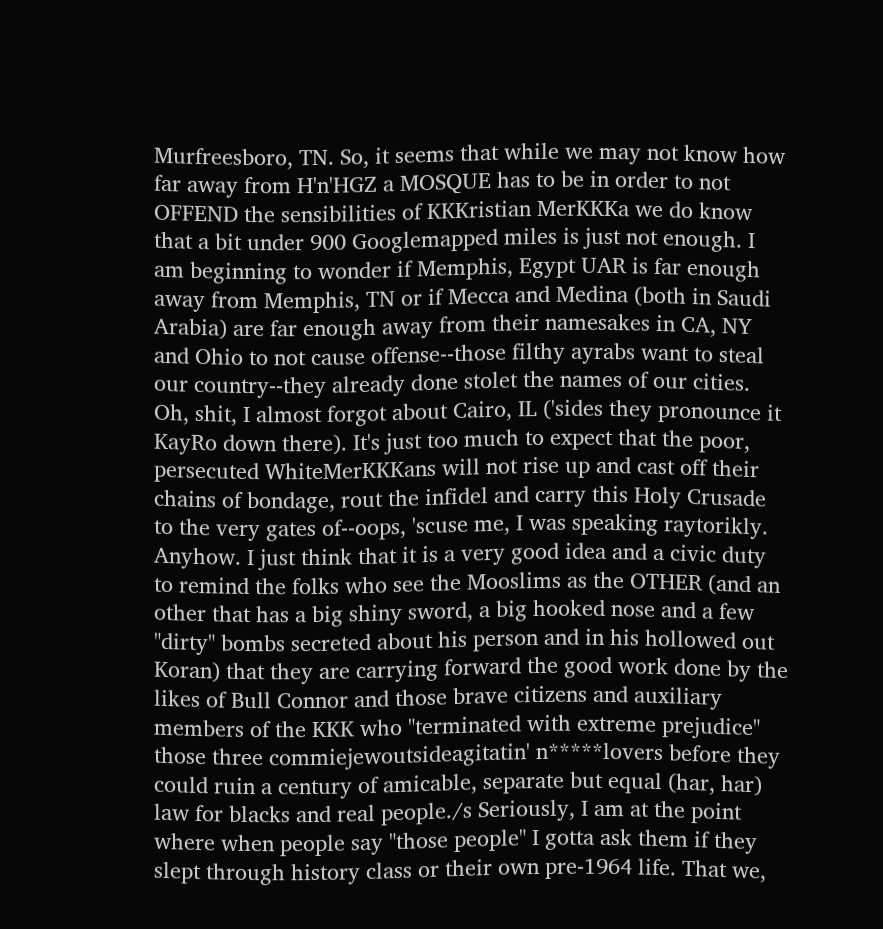Murfreesboro, TN. So, it seems that while we may not know how far away from H'n'HGZ a MOSQUE has to be in order to not OFFEND the sensibilities of KKKristian MerKKKa we do know that a bit under 900 Googlemapped miles is just not enough. I am beginning to wonder if Memphis, Egypt UAR is far enough away from Memphis, TN or if Mecca and Medina (both in Saudi Arabia) are far enough away from their namesakes in CA, NY and Ohio to not cause offense--those filthy ayrabs want to steal our country--they already done stolet the names of our cities. Oh, shit, I almost forgot about Cairo, IL ('sides they pronounce it KayRo down there). It's just too much to expect that the poor, persecuted WhiteMerKKKans will not rise up and cast off their chains of bondage, rout the infidel and carry this Holy Crusade to the very gates of--oops, 'scuse me, I was speaking raytorikly. Anyhow. I just think that it is a very good idea and a civic duty to remind the folks who see the Mooslims as the OTHER (and an other that has a big shiny sword, a big hooked nose and a few "dirty" bombs secreted about his person and in his hollowed out Koran) that they are carrying forward the good work done by the likes of Bull Connor and those brave citizens and auxiliary members of the KKK who "terminated with extreme prejudice" those three commiejewoutsideagitatin' n*****lovers before they could ruin a century of amicable, separate but equal (har, har) law for blacks and real people./s Seriously, I am at the point where when people say "those people" I gotta ask them if they slept through history class or their own pre-1964 life. That we,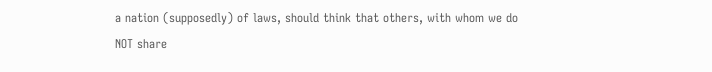a nation (supposedly) of laws, should think that others, with whom we do NOT share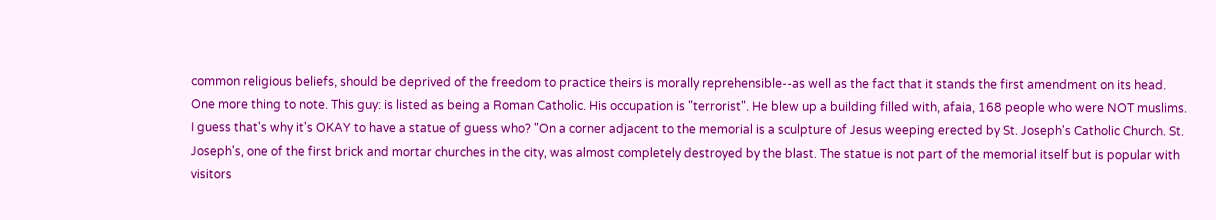common religious beliefs, should be deprived of the freedom to practice theirs is morally reprehensible--as well as the fact that it stands the first amendment on its head. One more thing to note. This guy: is listed as being a Roman Catholic. His occupation is "terrorist". He blew up a building filled with, afaia, 168 people who were NOT muslims. I guess that's why it's OKAY to have a statue of guess who? "On a corner adjacent to the memorial is a sculpture of Jesus weeping erected by St. Joseph's Catholic Church. St. Joseph's, one of the first brick and mortar churches in the city, was almost completely destroyed by the blast. The statue is not part of the memorial itself but is popular with visitors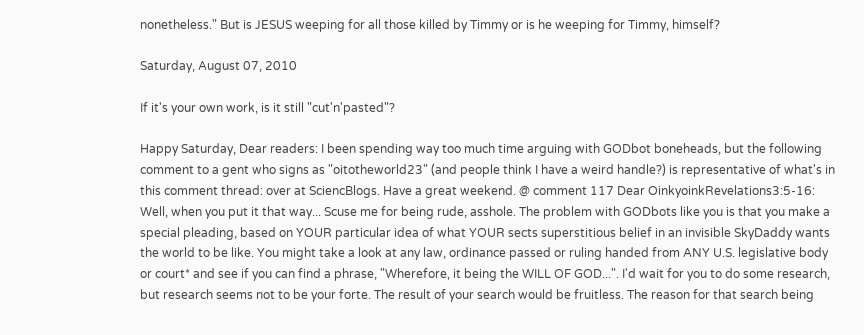nonetheless." But is JESUS weeping for all those killed by Timmy or is he weeping for Timmy, himself?

Saturday, August 07, 2010

If it's your own work, is it still "cut'n'pasted"?

Happy Saturday, Dear readers: I been spending way too much time arguing with GODbot boneheads, but the following comment to a gent who signs as "oitotheworld23" (and people think I have a weird handle?) is representative of what's in this comment thread: over at SciencBlogs. Have a great weekend. @ comment 117 Dear OinkyoinkRevelations3:5-16: Well, when you put it that way... Scuse me for being rude, asshole. The problem with GODbots like you is that you make a special pleading, based on YOUR particular idea of what YOUR sects superstitious belief in an invisible SkyDaddy wants the world to be like. You might take a look at any law, ordinance passed or ruling handed from ANY U.S. legislative body or court* and see if you can find a phrase, "Wherefore, it being the WILL OF GOD...". I'd wait for you to do some research, but research seems not to be your forte. The result of your search would be fruitless. The reason for that search being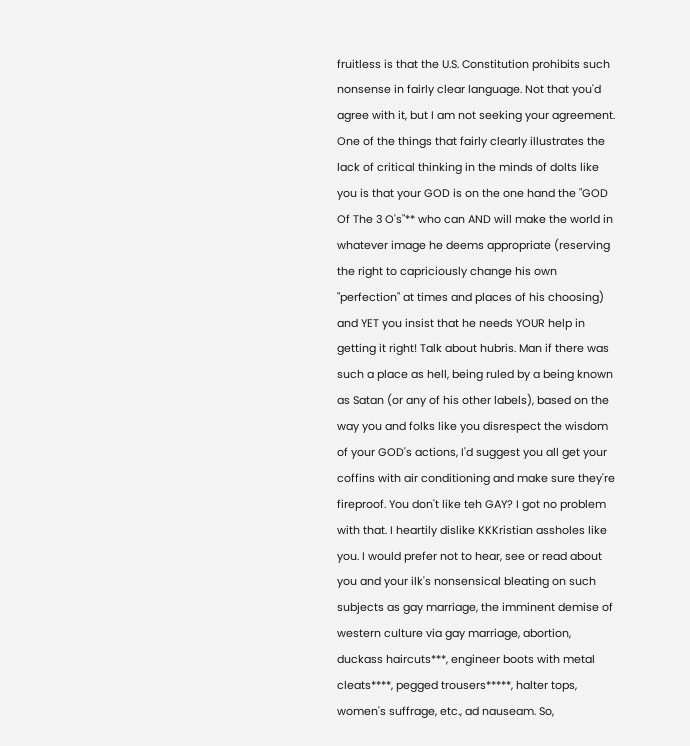fruitless is that the U.S. Constitution prohibits such nonsense in fairly clear language. Not that you'd agree with it, but I am not seeking your agreement. One of the things that fairly clearly illustrates the lack of critical thinking in the minds of dolts like you is that your GOD is on the one hand the "GOD Of The 3 O's"** who can AND will make the world in whatever image he deems appropriate (reserving the right to capriciously change his own "perfection" at times and places of his choosing) and YET you insist that he needs YOUR help in getting it right! Talk about hubris. Man if there was such a place as hell, being ruled by a being known as Satan (or any of his other labels), based on the way you and folks like you disrespect the wisdom of your GOD's actions, I'd suggest you all get your coffins with air conditioning and make sure they're fireproof. You don't like teh GAY? I got no problem with that. I heartily dislike KKKristian assholes like you. I would prefer not to hear, see or read about you and your ilk's nonsensical bleating on such subjects as gay marriage, the imminent demise of western culture via gay marriage, abortion, duckass haircuts***, engineer boots with metal cleats****, pegged trousers*****, halter tops, women's suffrage, etc., ad nauseam. So,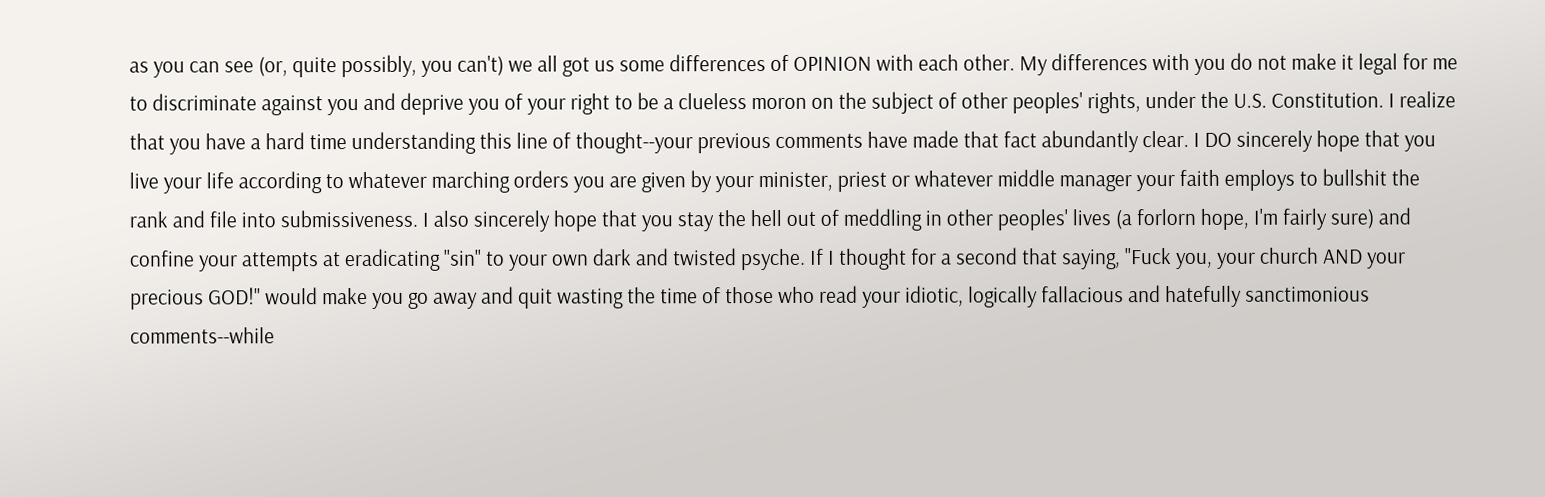as you can see (or, quite possibly, you can't) we all got us some differences of OPINION with each other. My differences with you do not make it legal for me to discriminate against you and deprive you of your right to be a clueless moron on the subject of other peoples' rights, under the U.S. Constitution. I realize that you have a hard time understanding this line of thought--your previous comments have made that fact abundantly clear. I DO sincerely hope that you live your life according to whatever marching orders you are given by your minister, priest or whatever middle manager your faith employs to bullshit the rank and file into submissiveness. I also sincerely hope that you stay the hell out of meddling in other peoples' lives (a forlorn hope, I'm fairly sure) and confine your attempts at eradicating "sin" to your own dark and twisted psyche. If I thought for a second that saying, "Fuck you, your church AND your precious GOD!" would make you go away and quit wasting the time of those who read your idiotic, logically fallacious and hatefully sanctimonious comments--while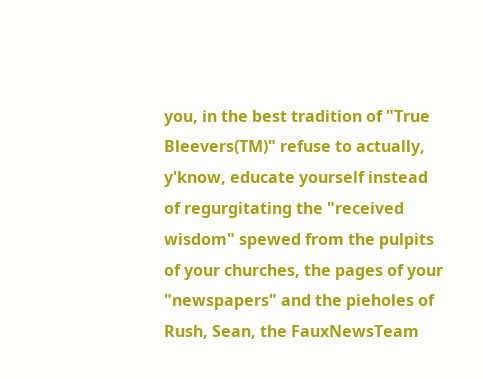you, in the best tradition of "True Bleevers(TM)" refuse to actually, y'know, educate yourself instead of regurgitating the "received wisdom" spewed from the pulpits of your churches, the pages of your "newspapers" and the pieholes of Rush, Sean, the FauxNewsTeam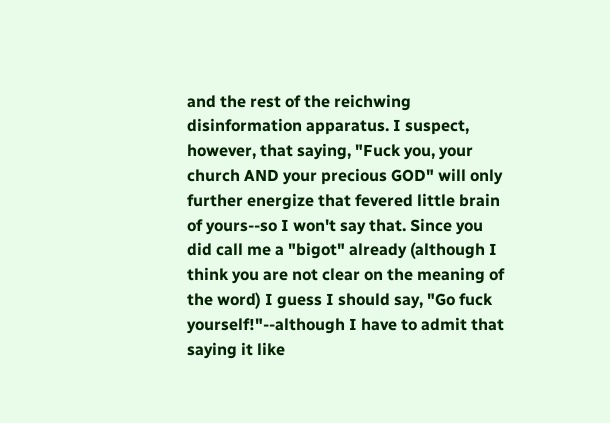and the rest of the reichwing disinformation apparatus. I suspect, however, that saying, "Fuck you, your church AND your precious GOD" will only further energize that fevered little brain of yours--so I won't say that. Since you did call me a "bigot" already (although I think you are not clear on the meaning of the word) I guess I should say, "Go fuck yourself!"--although I have to admit that saying it like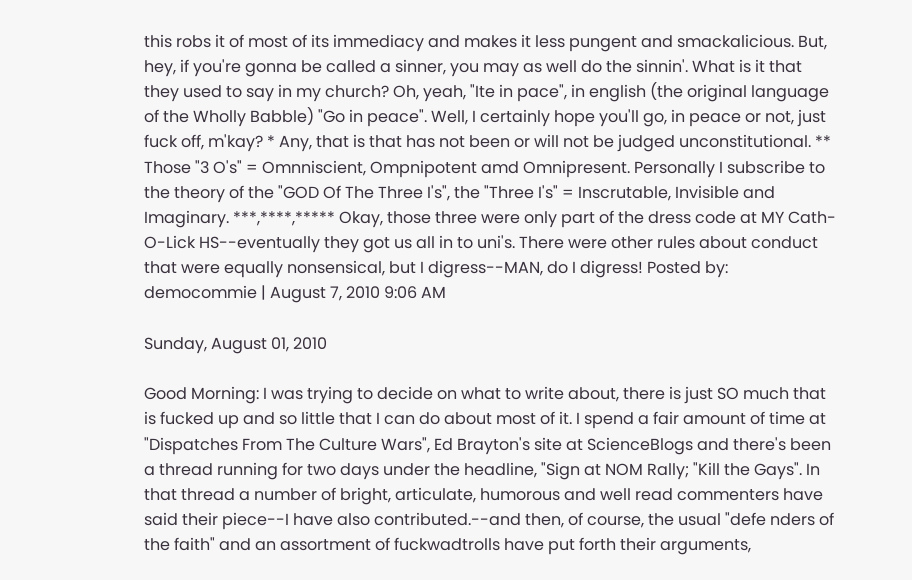this robs it of most of its immediacy and makes it less pungent and smackalicious. But, hey, if you're gonna be called a sinner, you may as well do the sinnin'. What is it that they used to say in my church? Oh, yeah, "Ite in pace", in english (the original language of the Wholly Babble) "Go in peace". Well, I certainly hope you'll go, in peace or not, just fuck off, m'kay? * Any, that is that has not been or will not be judged unconstitutional. ** Those "3 O's" = Omnniscient, Ompnipotent amd Omnipresent. Personally I subscribe to the theory of the "GOD Of The Three I's", the "Three I's" = Inscrutable, Invisible and Imaginary. ***,****,***** Okay, those three were only part of the dress code at MY Cath-O-Lick HS--eventually they got us all in to uni's. There were other rules about conduct that were equally nonsensical, but I digress--MAN, do I digress! Posted by: democommie | August 7, 2010 9:06 AM

Sunday, August 01, 2010

Good Morning: I was trying to decide on what to write about, there is just SO much that is fucked up and so little that I can do about most of it. I spend a fair amount of time at "Dispatches From The Culture Wars", Ed Brayton's site at ScienceBlogs and there's been a thread running for two days under the headline, "Sign at NOM Rally; "Kill the Gays". In that thread a number of bright, articulate, humorous and well read commenters have said their piece--I have also contributed.--and then, of course, the usual "defe nders of the faith" and an assortment of fuckwadtrolls have put forth their arguments,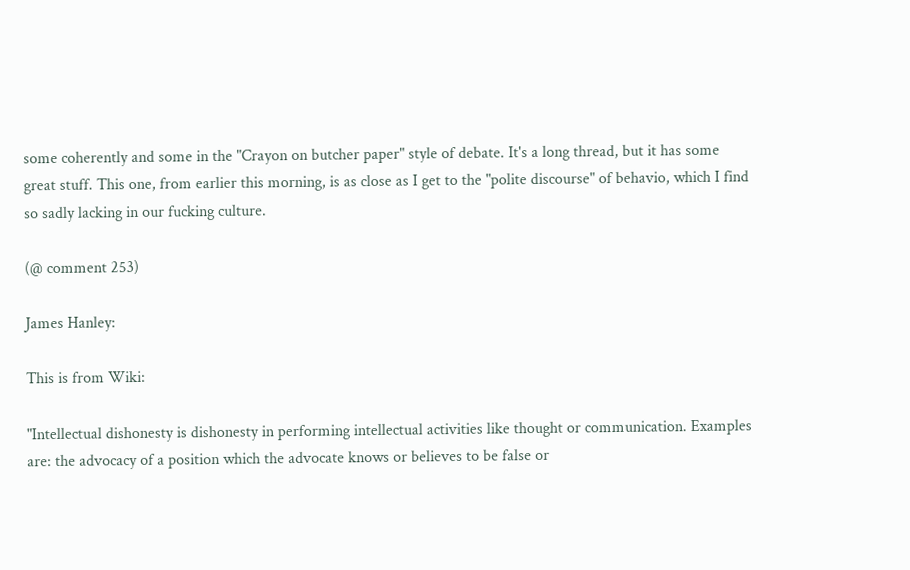some coherently and some in the "Crayon on butcher paper" style of debate. It's a long thread, but it has some great stuff. This one, from earlier this morning, is as close as I get to the "polite discourse" of behavio, which I find so sadly lacking in our fucking culture.

(@ comment 253)

James Hanley:

This is from Wiki:

"Intellectual dishonesty is dishonesty in performing intellectual activities like thought or communication. Examples are: the advocacy of a position which the advocate knows or believes to be false or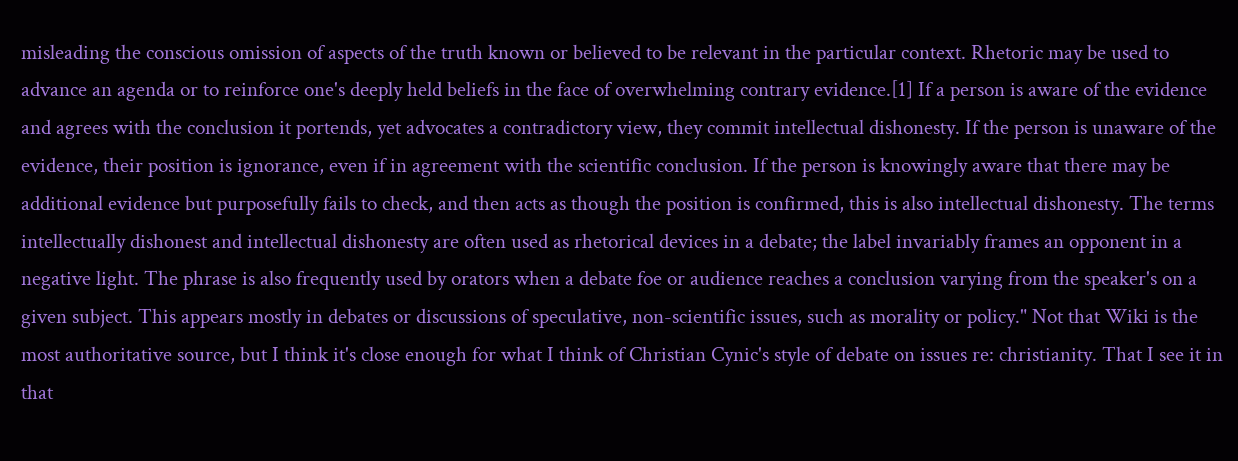misleading the conscious omission of aspects of the truth known or believed to be relevant in the particular context. Rhetoric may be used to advance an agenda or to reinforce one's deeply held beliefs in the face of overwhelming contrary evidence.[1] If a person is aware of the evidence and agrees with the conclusion it portends, yet advocates a contradictory view, they commit intellectual dishonesty. If the person is unaware of the evidence, their position is ignorance, even if in agreement with the scientific conclusion. If the person is knowingly aware that there may be additional evidence but purposefully fails to check, and then acts as though the position is confirmed, this is also intellectual dishonesty. The terms intellectually dishonest and intellectual dishonesty are often used as rhetorical devices in a debate; the label invariably frames an opponent in a negative light. The phrase is also frequently used by orators when a debate foe or audience reaches a conclusion varying from the speaker's on a given subject. This appears mostly in debates or discussions of speculative, non-scientific issues, such as morality or policy." Not that Wiki is the most authoritative source, but I think it's close enough for what I think of Christian Cynic's style of debate on issues re: christianity. That I see it in that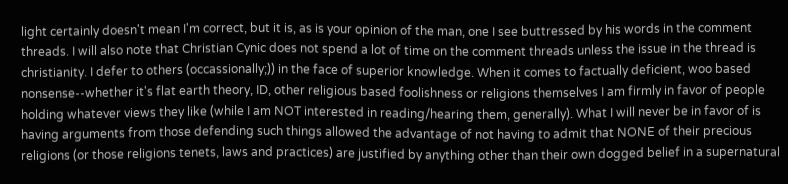light certainly doesn't mean I'm correct, but it is, as is your opinion of the man, one I see buttressed by his words in the comment threads. I will also note that Christian Cynic does not spend a lot of time on the comment threads unless the issue in the thread is christianity. I defer to others (occassionally;)) in the face of superior knowledge. When it comes to factually deficient, woo based nonsense--whether it's flat earth theory, ID, other religious based foolishness or religions themselves I am firmly in favor of people holding whatever views they like (while I am NOT interested in reading/hearing them, generally). What I will never be in favor of is having arguments from those defending such things allowed the advantage of not having to admit that NONE of their precious religions (or those religions tenets, laws and practices) are justified by anything other than their own dogged belief in a supernatural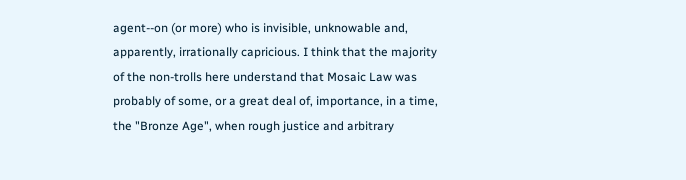agent--on (or more) who is invisible, unknowable and, apparently, irrationally capricious. I think that the majority of the non-trolls here understand that Mosaic Law was probably of some, or a great deal of, importance, in a time, the "Bronze Age", when rough justice and arbitrary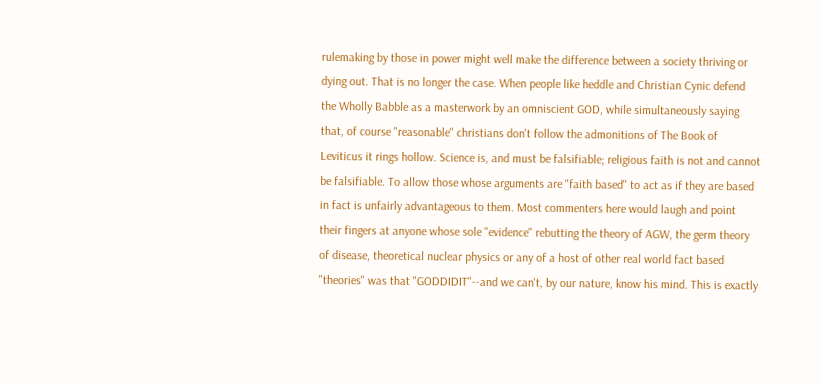rulemaking by those in power might well make the difference between a society thriving or dying out. That is no longer the case. When people like heddle and Christian Cynic defend the Wholly Babble as a masterwork by an omniscient GOD, while simultaneously saying that, of course "reasonable" christians don't follow the admonitions of The Book of Leviticus it rings hollow. Science is, and must be falsifiable; religious faith is not and cannot be falsifiable. To allow those whose arguments are "faith based" to act as if they are based in fact is unfairly advantageous to them. Most commenters here would laugh and point their fingers at anyone whose sole "evidence" rebutting the theory of AGW, the germ theory of disease, theoretical nuclear physics or any of a host of other real world fact based "theories" was that "GODDIDIT"--and we can't, by our nature, know his mind. This is exactly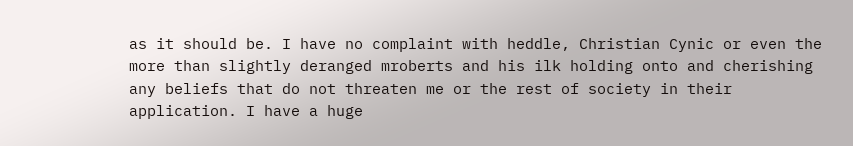as it should be. I have no complaint with heddle, Christian Cynic or even the more than slightly deranged mroberts and his ilk holding onto and cherishing any beliefs that do not threaten me or the rest of society in their application. I have a huge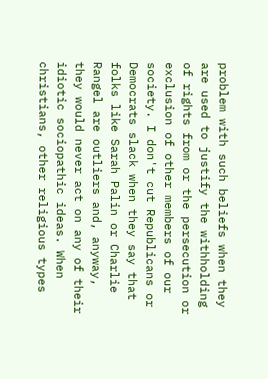problem with such beliefs when they are used to justify the withholding of rights from or the persecution or exclusion of other members of our society. I don't cut Republicans or Democrats slack when they say that folks like Sarah Palin or Charlie Rangel are outliers and, anyway, they would never act on any of their idiotic sociopathic ideas. When christians, other religious types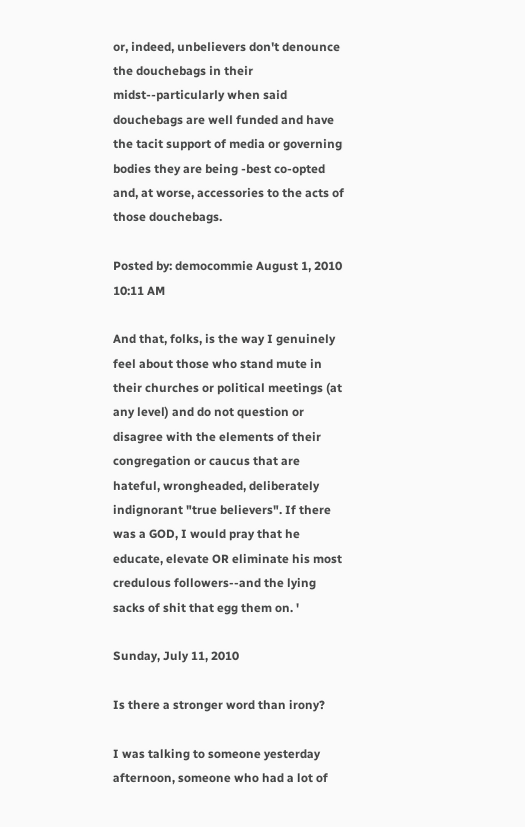or, indeed, unbelievers don't denounce the douchebags in their midst--particularly when said douchebags are well funded and have the tacit support of media or governing bodies they are being -best co-opted and, at worse, accessories to the acts of those douchebags.

Posted by: democommie August 1, 2010 10:11 AM

And that, folks, is the way I genuinely feel about those who stand mute in their churches or political meetings (at any level) and do not question or disagree with the elements of their congregation or caucus that are hateful, wrongheaded, deliberately indignorant "true believers". If there was a GOD, I would pray that he educate, elevate OR eliminate his most credulous followers--and the lying sacks of shit that egg them on. '

Sunday, July 11, 2010

Is there a stronger word than irony?

I was talking to someone yesterday afternoon, someone who had a lot of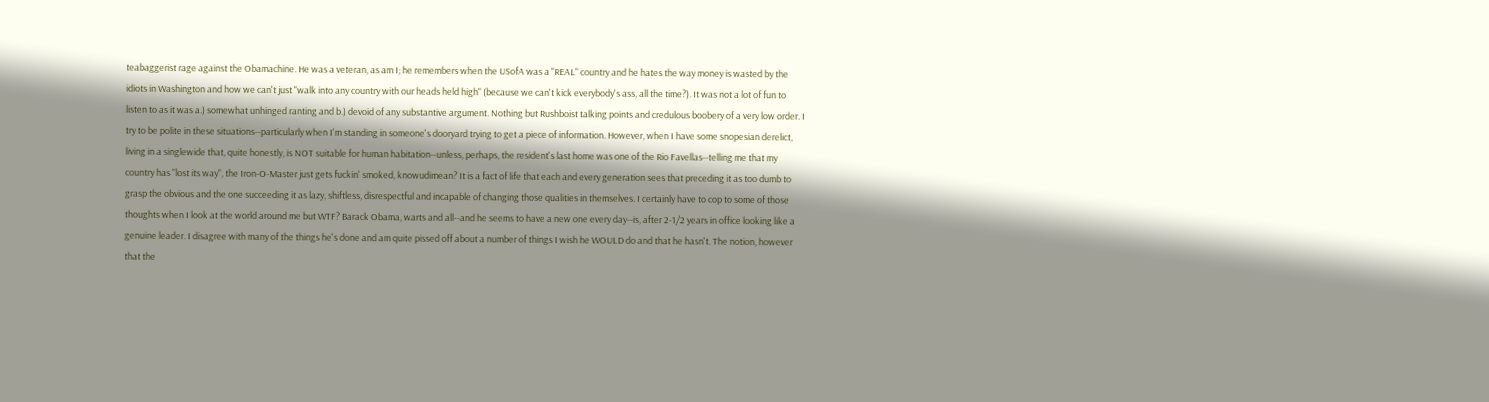teabaggerist rage against the Obamachine. He was a veteran, as am I; he remembers when the USofA was a "REAL" country and he hates the way money is wasted by the idiots in Washington and how we can't just "walk into any country with our heads held high" (because we can't kick everybody's ass, all the time?). It was not a lot of fun to listen to as it was a.) somewhat unhinged ranting and b.) devoid of any substantive argument. Nothing but Rushboist talking points and credulous boobery of a very low order. I try to be polite in these situations--particularly when I'm standing in someone's dooryard trying to get a piece of information. However, when I have some snopesian derelict, living in a singlewide that, quite honestly, is NOT suitable for human habitation--unless, perhaps, the resident's last home was one of the Rio Favellas--telling me that my country has "lost its way", the Iron-O-Master just gets fuckin' smoked, knowudimean? It is a fact of life that each and every generation sees that preceding it as too dumb to grasp the obvious and the one succeeding it as lazy, shiftless, disrespectful and incapable of changing those qualities in themselves. I certainly have to cop to some of those thoughts when I look at the world around me but WTF? Barack Obama, warts and all--and he seems to have a new one every day--is, after 2-1/2 years in office looking like a genuine leader. I disagree with many of the things he's done and am quite pissed off about a number of things I wish he WOULD do and that he hasn't. The notion, however that the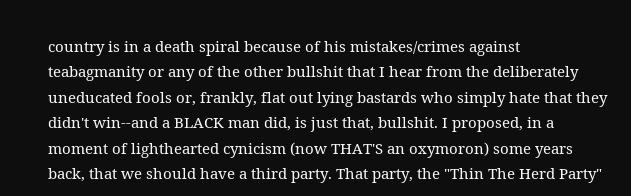country is in a death spiral because of his mistakes/crimes against teabagmanity or any of the other bullshit that I hear from the deliberately uneducated fools or, frankly, flat out lying bastards who simply hate that they didn't win--and a BLACK man did, is just that, bullshit. I proposed, in a moment of lighthearted cynicism (now THAT'S an oxymoron) some years back, that we should have a third party. That party, the "Thin The Herd Party"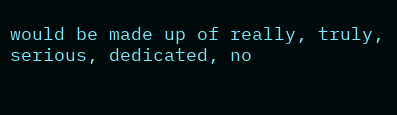would be made up of really, truly, serious, dedicated, no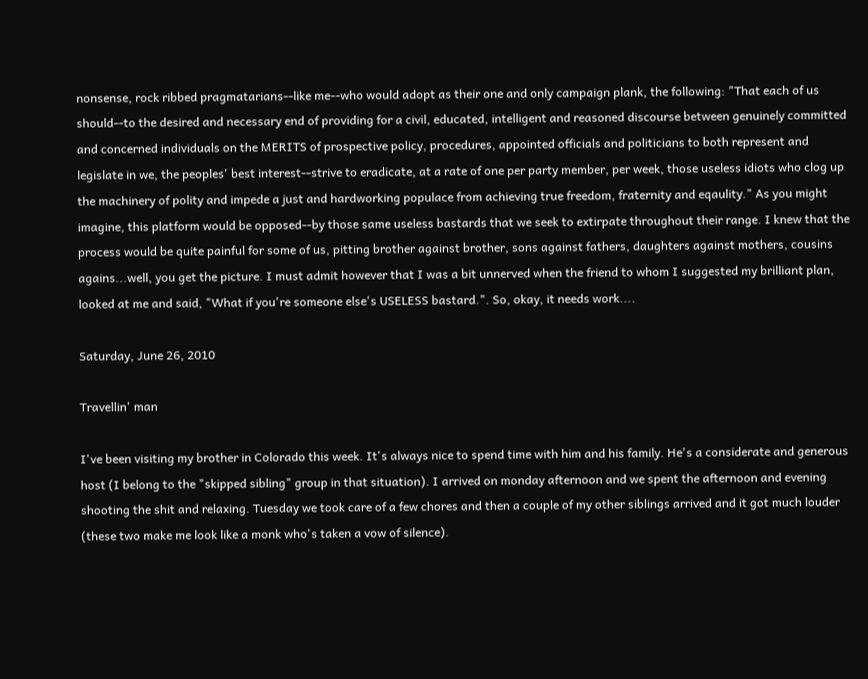nonsense, rock ribbed pragmatarians--like me--who would adopt as their one and only campaign plank, the following: "That each of us should--to the desired and necessary end of providing for a civil, educated, intelligent and reasoned discourse between genuinely committed and concerned individuals on the MERITS of prospective policy, procedures, appointed officials and politicians to both represent and legislate in we, the peoples' best interest--strive to eradicate, at a rate of one per party member, per week, those useless idiots who clog up the machinery of polity and impede a just and hardworking populace from achieving true freedom, fraternity and eqaulity." As you might imagine, this platform would be opposed--by those same useless bastards that we seek to extirpate throughout their range. I knew that the process would be quite painful for some of us, pitting brother against brother, sons against fathers, daughters against mothers, cousins agains...well, you get the picture. I must admit however that I was a bit unnerved when the friend to whom I suggested my brilliant plan, looked at me and said, "What if you're someone else's USELESS bastard.". So, okay, it needs work....

Saturday, June 26, 2010

Travellin' man

I've been visiting my brother in Colorado this week. It's always nice to spend time with him and his family. He's a considerate and generous host (I belong to the "skipped sibling" group in that situation). I arrived on monday afternoon and we spent the afternoon and evening shooting the shit and relaxing. Tuesday we took care of a few chores and then a couple of my other siblings arrived and it got much louder (these two make me look like a monk who's taken a vow of silence).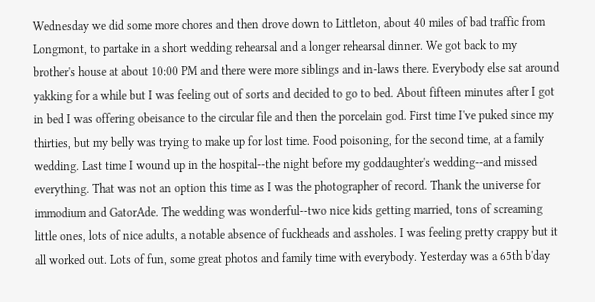Wednesday we did some more chores and then drove down to Littleton, about 40 miles of bad traffic from Longmont, to partake in a short wedding rehearsal and a longer rehearsal dinner. We got back to my brother's house at about 10:00 PM and there were more siblings and in-laws there. Everybody else sat around yakking for a while but I was feeling out of sorts and decided to go to bed. About fifteen minutes after I got in bed I was offering obeisance to the circular file and then the porcelain god. First time I've puked since my thirties, but my belly was trying to make up for lost time. Food poisoning, for the second time, at a family wedding. Last time I wound up in the hospital--the night before my goddaughter's wedding--and missed everything. That was not an option this time as I was the photographer of record. Thank the universe for immodium and GatorAde. The wedding was wonderful--two nice kids getting married, tons of screaming little ones, lots of nice adults, a notable absence of fuckheads and assholes. I was feeling pretty crappy but it all worked out. Lots of fun, some great photos and family time with everybody. Yesterday was a 65th b'day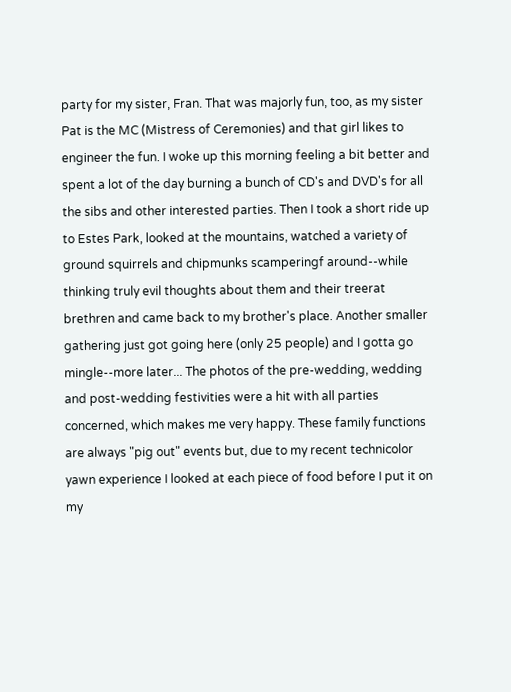party for my sister, Fran. That was majorly fun, too, as my sister Pat is the MC (Mistress of Ceremonies) and that girl likes to engineer the fun. I woke up this morning feeling a bit better and spent a lot of the day burning a bunch of CD's and DVD's for all the sibs and other interested parties. Then I took a short ride up to Estes Park, looked at the mountains, watched a variety of ground squirrels and chipmunks scamperingf around--while thinking truly evil thoughts about them and their treerat brethren and came back to my brother's place. Another smaller gathering just got going here (only 25 people) and I gotta go mingle--more later... The photos of the pre-wedding, wedding and post-wedding festivities were a hit with all parties concerned, which makes me very happy. These family functions are always "pig out" events but, due to my recent technicolor yawn experience I looked at each piece of food before I put it on my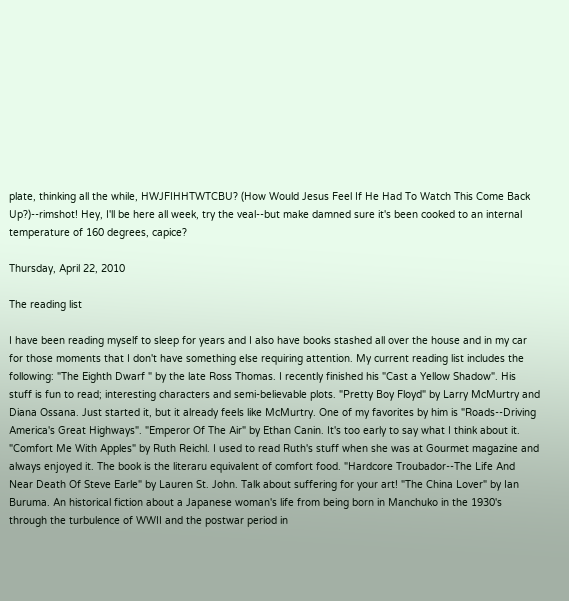plate, thinking all the while, HWJFIHHTWTCBU? (How Would Jesus Feel If He Had To Watch This Come Back Up?)--rimshot! Hey, I'll be here all week, try the veal--but make damned sure it's been cooked to an internal temperature of 160 degrees, capice?

Thursday, April 22, 2010

The reading list

I have been reading myself to sleep for years and I also have books stashed all over the house and in my car for those moments that I don't have something else requiring attention. My current reading list includes the following: "The Eighth Dwarf " by the late Ross Thomas. I recently finished his "Cast a Yellow Shadow". His stuff is fun to read; interesting characters and semi-believable plots. "Pretty Boy Floyd" by Larry McMurtry and Diana Ossana. Just started it, but it already feels like McMurtry. One of my favorites by him is "Roads--Driving America's Great Highways". "Emperor Of The Air" by Ethan Canin. It's too early to say what I think about it. "Comfort Me With Apples" by Ruth Reichl. I used to read Ruth's stuff when she was at Gourmet magazine and always enjoyed it. The book is the literaru equivalent of comfort food. "Hardcore Troubador--The Life And Near Death Of Steve Earle" by Lauren St. John. Talk about suffering for your art! "The China Lover" by Ian Buruma. An historical fiction about a Japanese woman's life from being born in Manchuko in the 1930's through the turbulence of WWII and the postwar period in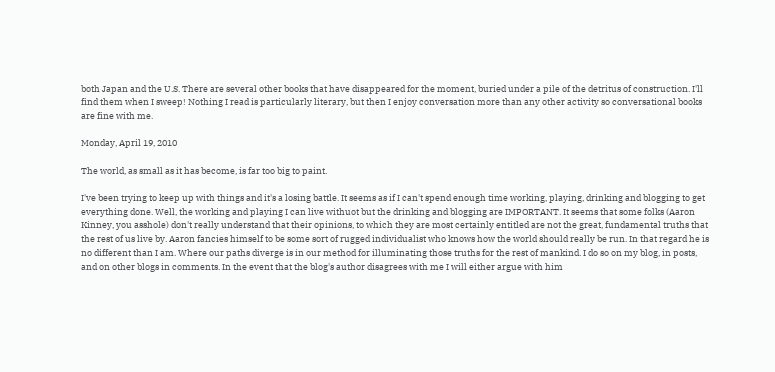both Japan and the U.S. There are several other books that have disappeared for the moment, buried under a pile of the detritus of construction. I'll find them when I sweep! Nothing I read is particularly literary, but then I enjoy conversation more than any other activity so conversational books are fine with me.

Monday, April 19, 2010

The world, as small as it has become, is far too big to paint.

I've been trying to keep up with things and it's a losing battle. It seems as if I can't spend enough time working, playing, drinking and blogging to get everything done. Well, the working and playing I can live withuot but the drinking and blogging are IMPORTANT. It seems that some folks (Aaron Kinney, you asshole) don't really understand that their opinions, to which they are most certainly entitled are not the great, fundamental truths that the rest of us live by. Aaron fancies himself to be some sort of rugged individualist who knows how the world should really be run. In that regard he is no different than I am. Where our paths diverge is in our method for illuminating those truths for the rest of mankind. I do so on my blog, in posts, and on other blogs in comments. In the event that the blog's author disagrees with me I will either argue with him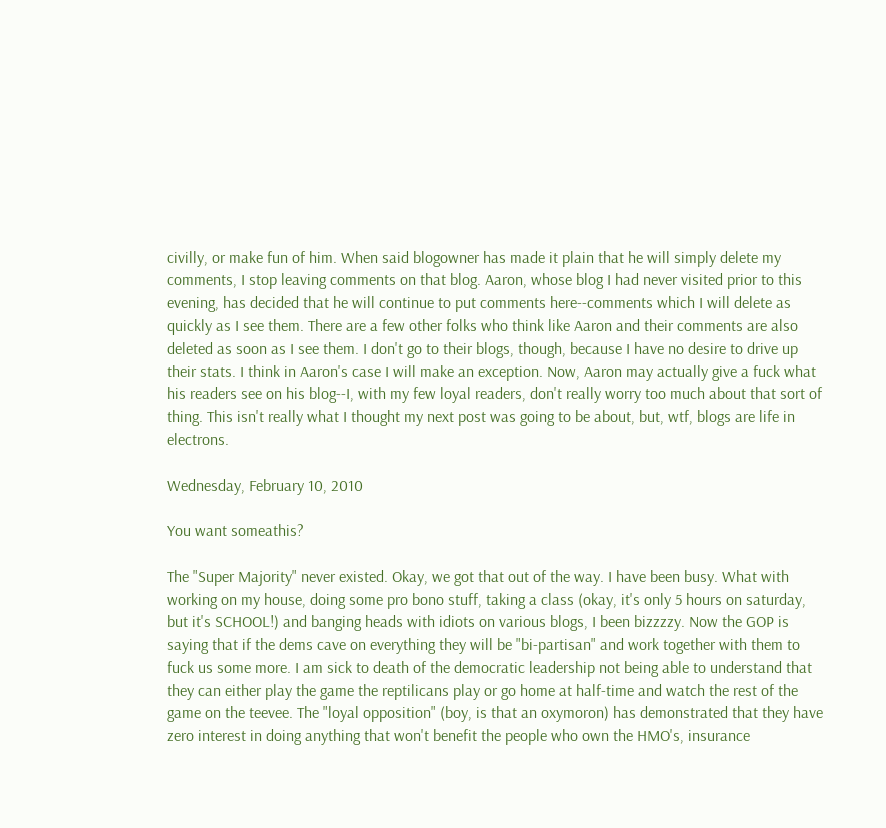civilly, or make fun of him. When said blogowner has made it plain that he will simply delete my comments, I stop leaving comments on that blog. Aaron, whose blog I had never visited prior to this evening, has decided that he will continue to put comments here--comments which I will delete as quickly as I see them. There are a few other folks who think like Aaron and their comments are also deleted as soon as I see them. I don't go to their blogs, though, because I have no desire to drive up their stats. I think in Aaron's case I will make an exception. Now, Aaron may actually give a fuck what his readers see on his blog--I, with my few loyal readers, don't really worry too much about that sort of thing. This isn't really what I thought my next post was going to be about, but, wtf, blogs are life in electrons.

Wednesday, February 10, 2010

You want someathis?

The "Super Majority" never existed. Okay, we got that out of the way. I have been busy. What with working on my house, doing some pro bono stuff, taking a class (okay, it's only 5 hours on saturday, but it's SCHOOL!) and banging heads with idiots on various blogs, I been bizzzzy. Now the GOP is saying that if the dems cave on everything they will be "bi-partisan" and work together with them to fuck us some more. I am sick to death of the democratic leadership not being able to understand that they can either play the game the reptilicans play or go home at half-time and watch the rest of the game on the teevee. The "loyal opposition" (boy, is that an oxymoron) has demonstrated that they have zero interest in doing anything that won't benefit the people who own the HMO's, insurance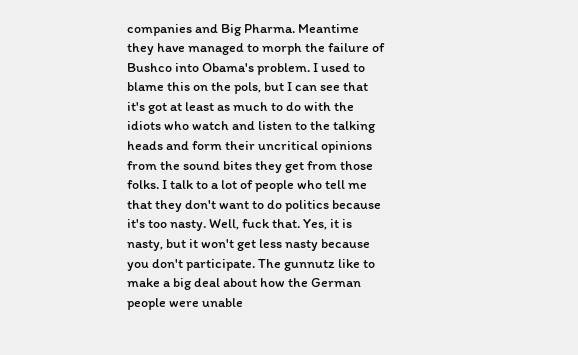companies and Big Pharma. Meantime they have managed to morph the failure of Bushco into Obama's problem. I used to blame this on the pols, but I can see that it's got at least as much to do with the idiots who watch and listen to the talking heads and form their uncritical opinions from the sound bites they get from those folks. I talk to a lot of people who tell me that they don't want to do politics because it's too nasty. Well, fuck that. Yes, it is nasty, but it won't get less nasty because you don't participate. The gunnutz like to make a big deal about how the German people were unable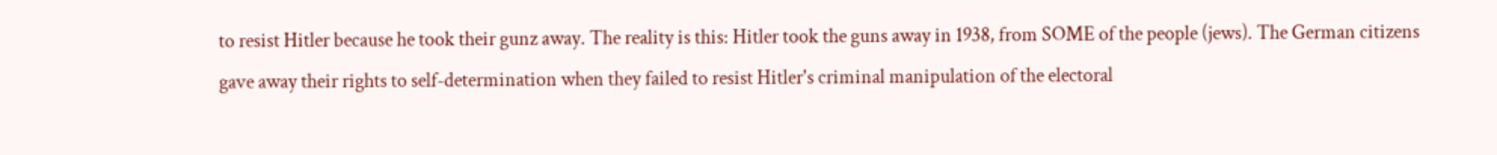to resist Hitler because he took their gunz away. The reality is this: Hitler took the guns away in 1938, from SOME of the people (jews). The German citizens gave away their rights to self-determination when they failed to resist Hitler's criminal manipulation of the electoral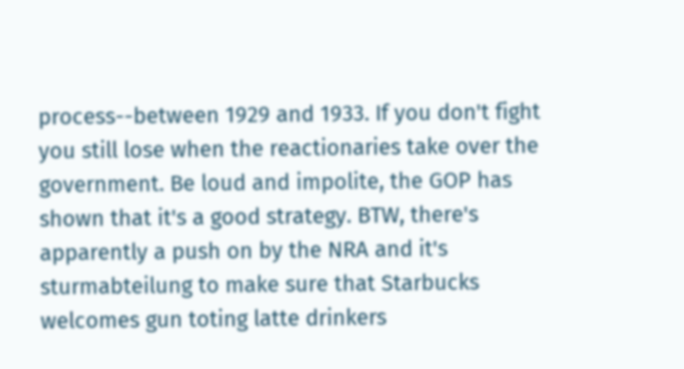process--between 1929 and 1933. If you don't fight you still lose when the reactionaries take over the government. Be loud and impolite, the GOP has shown that it's a good strategy. BTW, there's apparently a push on by the NRA and it's sturmabteilung to make sure that Starbucks welcomes gun toting latte drinkers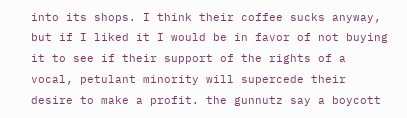into its shops. I think their coffee sucks anyway, but if I liked it I would be in favor of not buying it to see if their support of the rights of a vocal, petulant minority will supercede their desire to make a profit. the gunnutz say a boycott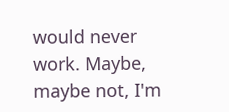would never work. Maybe, maybe not, I'm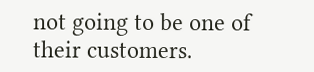not going to be one of their customers.